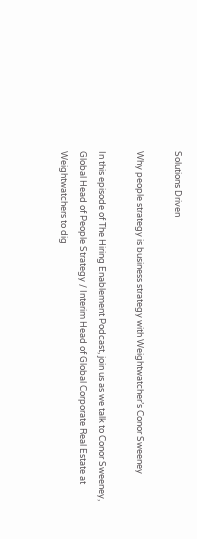Solutions Driven

Why people strategy is business strategy with Weightwatcher’s Conor Sweeney

In this episode of The Hiring Enablement Podcast, join us as we talk to Conor Sweeney, Global Head of People Strategy / Interim Head of Global Corporate Real Estate at Weightwatchers to dig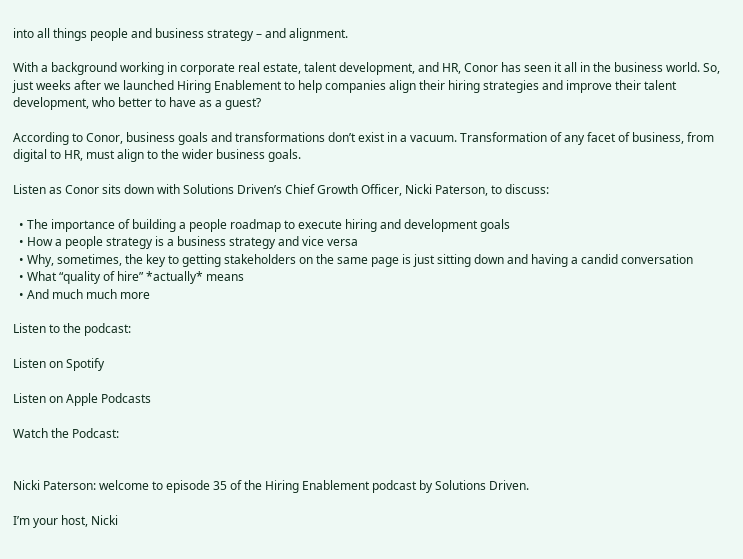into all things people and business strategy – and alignment.

With a background working in corporate real estate, talent development, and HR, Conor has seen it all in the business world. So, just weeks after we launched Hiring Enablement to help companies align their hiring strategies and improve their talent development, who better to have as a guest?

According to Conor, business goals and transformations don’t exist in a vacuum. Transformation of any facet of business, from digital to HR, must align to the wider business goals.

Listen as Conor sits down with Solutions Driven’s Chief Growth Officer, Nicki Paterson, to discuss:

  • The importance of building a people roadmap to execute hiring and development goals
  • How a people strategy is a business strategy and vice versa
  • Why, sometimes, the key to getting stakeholders on the same page is just sitting down and having a candid conversation
  • What “quality of hire” *actually* means
  • And much much more

Listen to the podcast:

Listen on Spotify

Listen on Apple Podcasts

Watch the Podcast:


Nicki Paterson: welcome to episode 35 of the Hiring Enablement podcast by Solutions Driven.

I’m your host, Nicki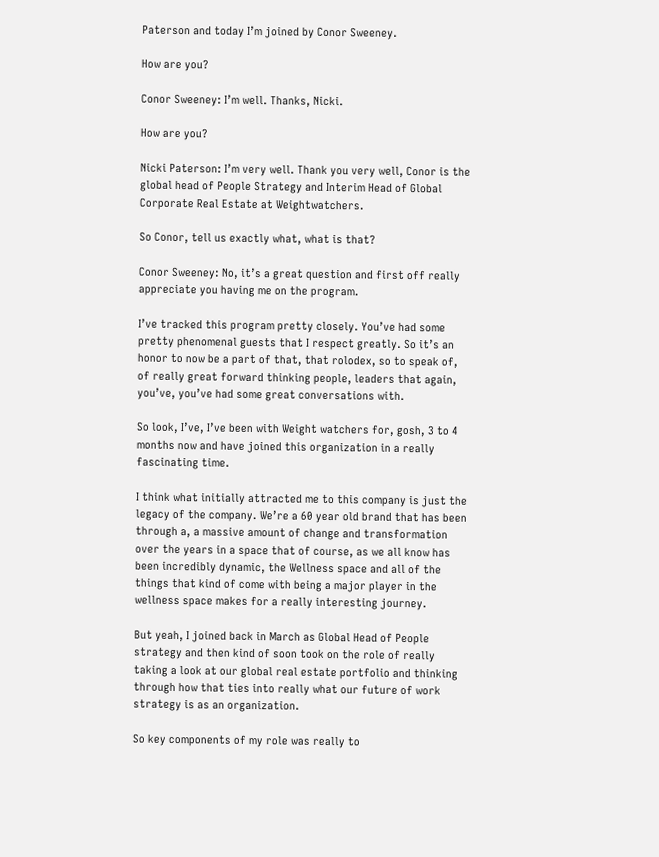Paterson and today I’m joined by Conor Sweeney.

How are you?

Conor Sweeney: I’m well. Thanks, Nicki.

How are you?

Nicki Paterson: I’m very well. Thank you very well, Conor is the global head of People Strategy and Interim Head of Global Corporate Real Estate at Weightwatchers.

So Conor, tell us exactly what, what is that?

Conor Sweeney: No, it’s a great question and first off really appreciate you having me on the program.

I’ve tracked this program pretty closely. You’ve had some pretty phenomenal guests that I respect greatly. So it’s an honor to now be a part of that, that rolodex, so to speak of, of really great forward thinking people, leaders that again, you’ve, you’ve had some great conversations with.

So look, I’ve, I’ve been with Weight watchers for, gosh, 3 to 4 months now and have joined this organization in a really fascinating time.

I think what initially attracted me to this company is just the legacy of the company. We’re a 60 year old brand that has been through a, a massive amount of change and transformation over the years in a space that of course, as we all know has been incredibly dynamic, the Wellness space and all of the things that kind of come with being a major player in the wellness space makes for a really interesting journey.

But yeah, I joined back in March as Global Head of People strategy and then kind of soon took on the role of really taking a look at our global real estate portfolio and thinking through how that ties into really what our future of work strategy is as an organization.

So key components of my role was really to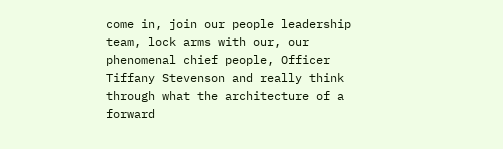come in, join our people leadership team, lock arms with our, our phenomenal chief people, Officer Tiffany Stevenson and really think through what the architecture of a forward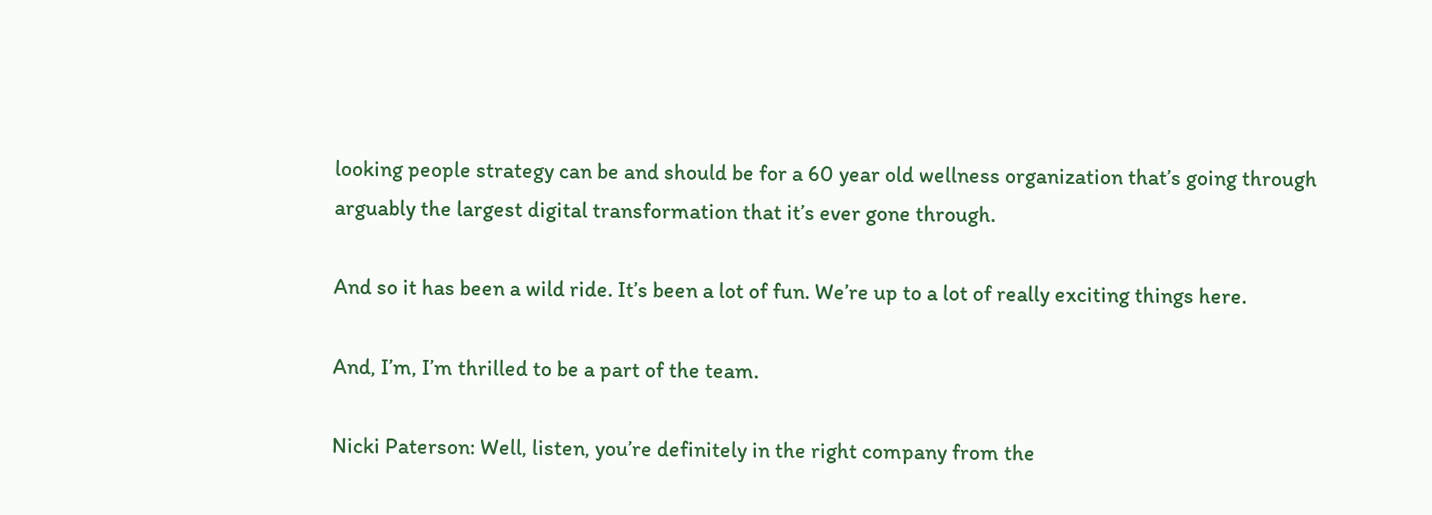looking people strategy can be and should be for a 60 year old wellness organization that’s going through arguably the largest digital transformation that it’s ever gone through.

And so it has been a wild ride. It’s been a lot of fun. We’re up to a lot of really exciting things here.

And, I’m, I’m thrilled to be a part of the team.

Nicki Paterson: Well, listen, you’re definitely in the right company from the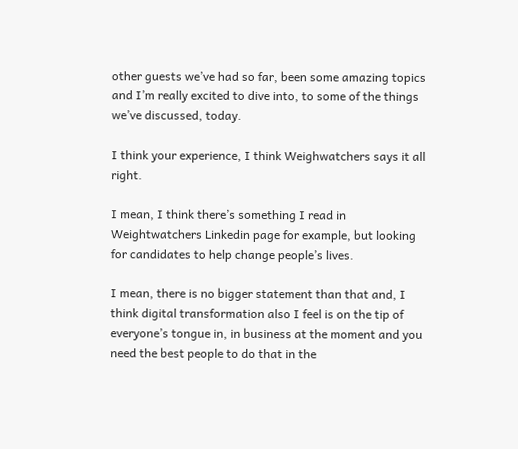other guests we’ve had so far, been some amazing topics and I’m really excited to dive into, to some of the things we’ve discussed, today.

I think your experience, I think Weighwatchers says it all right.

I mean, I think there’s something I read in Weightwatchers Linkedin page for example, but looking for candidates to help change people’s lives.

I mean, there is no bigger statement than that and, I think digital transformation also I feel is on the tip of everyone’s tongue in, in business at the moment and you need the best people to do that in the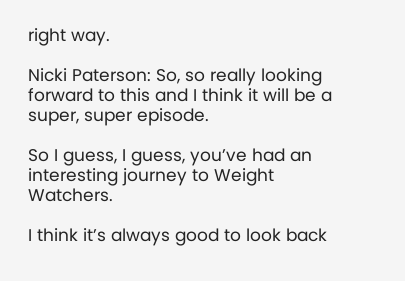right way.

Nicki Paterson: So, so really looking forward to this and I think it will be a super, super episode.

So I guess, I guess, you’ve had an interesting journey to Weight Watchers.

I think it’s always good to look back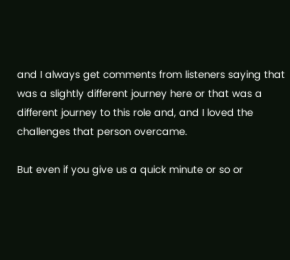and I always get comments from listeners saying that was a slightly different journey here or that was a different journey to this role and, and I loved the challenges that person overcame.

But even if you give us a quick minute or so or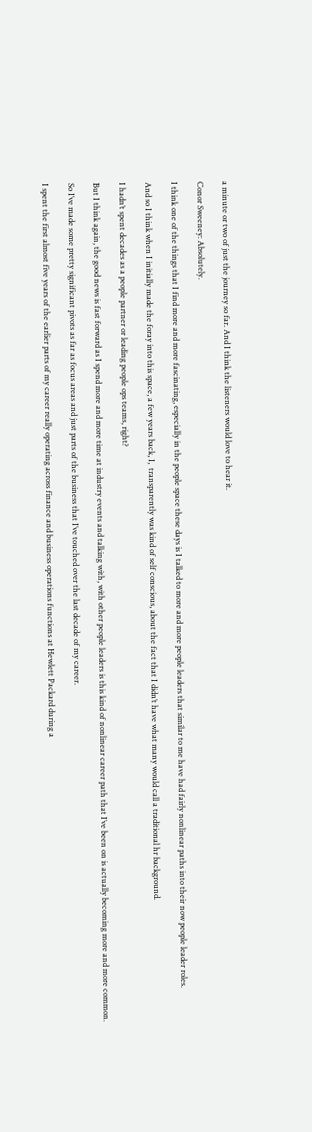a minute or two of just the journey so far. And I think the listeners would love to hear it.

Conor Sweeney: Absolutely.

I think one of the things that I find more and more fascinating, especially in the people space these days is I talked to more and more people leaders that similar to me have had fairly nonlinear paths into their now people leader roles.

And so I think when I initially made the foray into this space, a few years back, I,  transparently was kind of self conscious, about the fact that I didn’t have what many would call a traditional hr background.

I hadn’t spent decades as a people partner or leading people ops teams, right?

But I think again, the good news is fast forward as I spend more and more time at industry events and talking with, with other people leaders is this kind of nonlinear career path that I’ve been on is actually becoming more and more common.

So I’ve made some pretty significant pivots as far as focus areas and just parts of the business that I’ve touched over the last decade of my career.

I spent the first almost five years of the earlier parts of my career really operating across finance and business operations functions at Hewlett Packard during a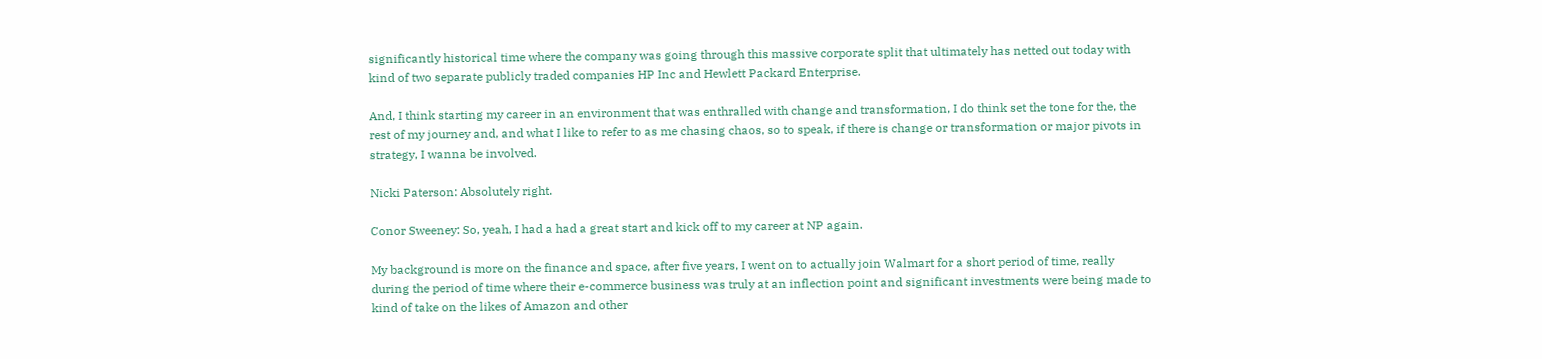significantly historical time where the company was going through this massive corporate split that ultimately has netted out today with kind of two separate publicly traded companies HP Inc and Hewlett Packard Enterprise.

And, I think starting my career in an environment that was enthralled with change and transformation, I do think set the tone for the, the rest of my journey and, and what I like to refer to as me chasing chaos, so to speak, if there is change or transformation or major pivots in strategy, I wanna be involved.

Nicki Paterson: Absolutely right.

Conor Sweeney: So, yeah, I had a had a great start and kick off to my career at NP again.

My background is more on the finance and space, after five years, I went on to actually join Walmart for a short period of time, really during the period of time where their e-commerce business was truly at an inflection point and significant investments were being made to kind of take on the likes of Amazon and other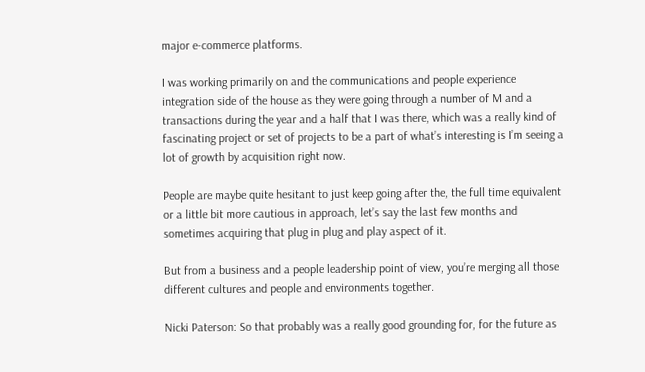major e-commerce platforms.

I was working primarily on and the communications and people experience integration side of the house as they were going through a number of M and a transactions during the year and a half that I was there, which was a really kind of fascinating project or set of projects to be a part of what’s interesting is I’m seeing a lot of growth by acquisition right now.

People are maybe quite hesitant to just keep going after the, the full time equivalent or a little bit more cautious in approach, let’s say the last few months and sometimes acquiring that plug in plug and play aspect of it.

But from a business and a people leadership point of view, you’re merging all those different cultures and people and environments together.

Nicki Paterson: So that probably was a really good grounding for, for the future as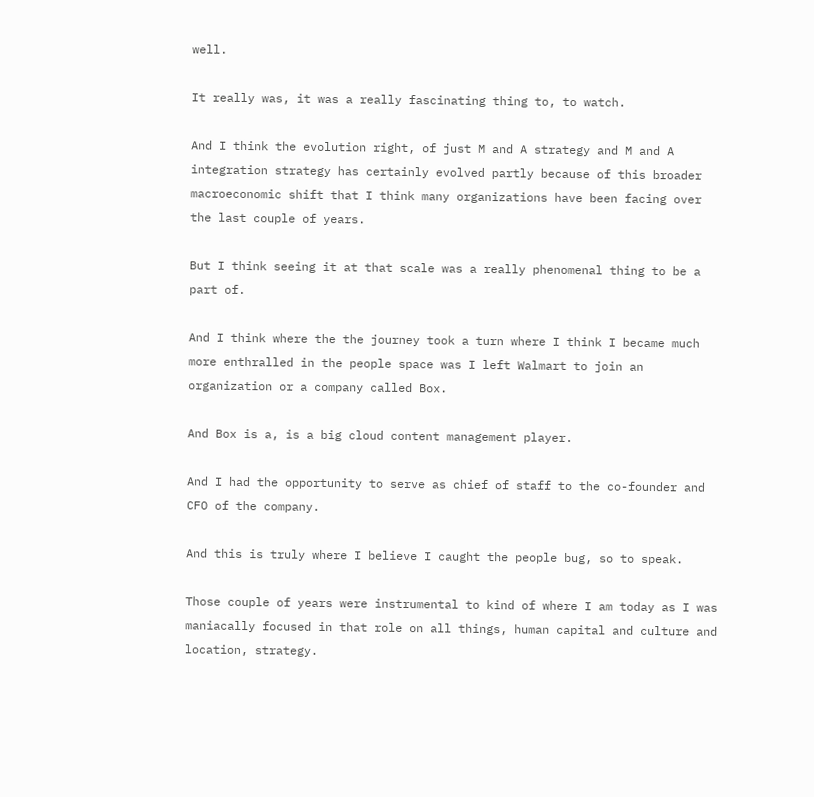well.

It really was, it was a really fascinating thing to, to watch.

And I think the evolution right, of just M and A strategy and M and A integration strategy has certainly evolved partly because of this broader macroeconomic shift that I think many organizations have been facing over the last couple of years.

But I think seeing it at that scale was a really phenomenal thing to be a part of.

And I think where the the journey took a turn where I think I became much more enthralled in the people space was I left Walmart to join an organization or a company called Box.

And Box is a, is a big cloud content management player.

And I had the opportunity to serve as chief of staff to the co-founder and CFO of the company.

And this is truly where I believe I caught the people bug, so to speak.

Those couple of years were instrumental to kind of where I am today as I was maniacally focused in that role on all things, human capital and culture and location, strategy.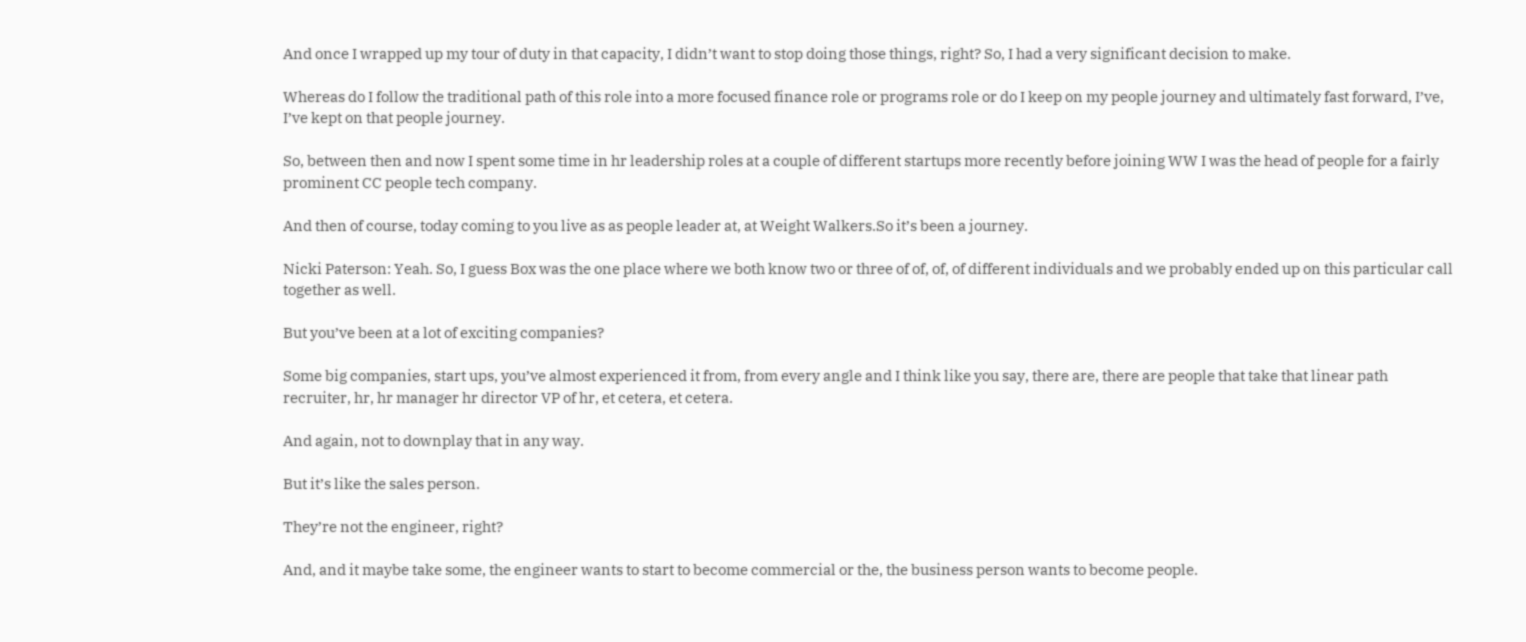And once I wrapped up my tour of duty in that capacity, I didn’t want to stop doing those things, right? So, I had a very significant decision to make.

Whereas do I follow the traditional path of this role into a more focused finance role or programs role or do I keep on my people journey and ultimately fast forward, I’ve, I’ve kept on that people journey.

So, between then and now I spent some time in hr leadership roles at a couple of different startups more recently before joining WW I was the head of people for a fairly prominent CC people tech company.

And then of course, today coming to you live as as people leader at, at Weight Walkers.So it’s been a journey.

Nicki Paterson: Yeah. So, I guess Box was the one place where we both know two or three of of, of, of different individuals and we probably ended up on this particular call together as well.

But you’ve been at a lot of exciting companies?

Some big companies, start ups, you’ve almost experienced it from, from every angle and I think like you say, there are, there are people that take that linear path recruiter, hr, hr manager hr director VP of hr, et cetera, et cetera.

And again, not to downplay that in any way.

But it’s like the sales person.

They’re not the engineer, right?

And, and it maybe take some, the engineer wants to start to become commercial or the, the business person wants to become people.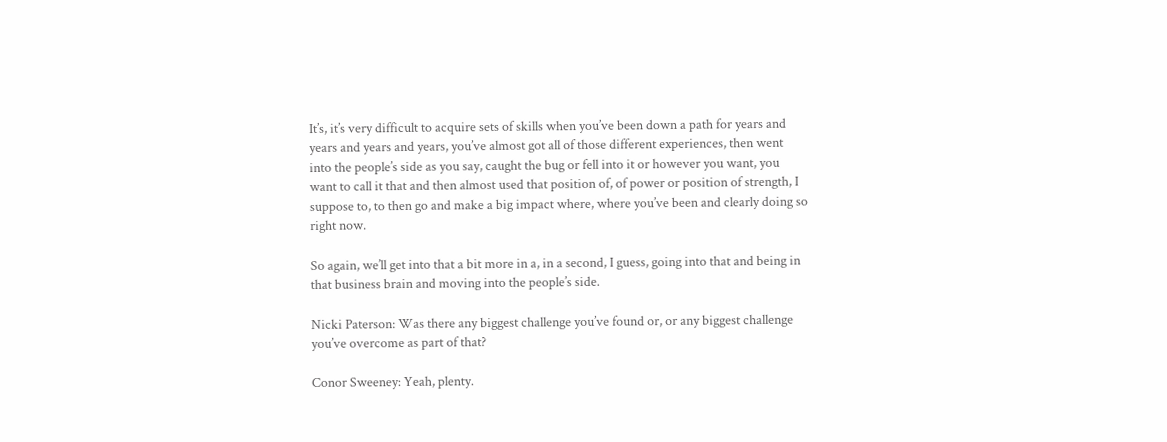It’s, it’s very difficult to acquire sets of skills when you’ve been down a path for years and years and years and years, you’ve almost got all of those different experiences, then went into the people’s side as you say, caught the bug or fell into it or however you want, you want to call it that and then almost used that position of, of power or position of strength, I suppose to, to then go and make a big impact where, where you’ve been and clearly doing so right now.

So again, we’ll get into that a bit more in a, in a second, I guess, going into that and being in that business brain and moving into the people’s side.

Nicki Paterson: Was there any biggest challenge you’ve found or, or any biggest challenge you’ve overcome as part of that?

Conor Sweeney: Yeah, plenty.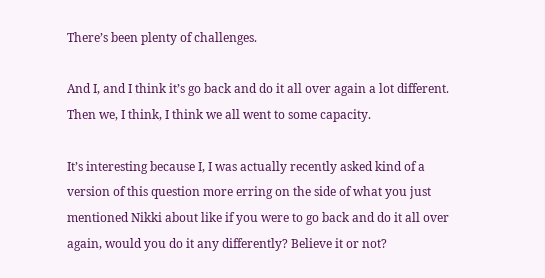There’s been plenty of challenges.

And I, and I think it’s go back and do it all over again a lot different. Then we, I think, I think we all went to some capacity.

It’s interesting because I, I was actually recently asked kind of a version of this question more erring on the side of what you just mentioned Nikki about like if you were to go back and do it all over again, would you do it any differently? Believe it or not?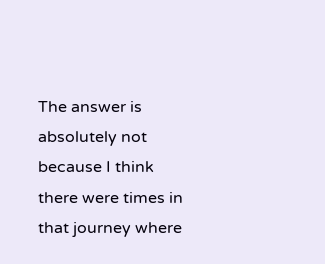The answer is absolutely not because I think there were times in that journey where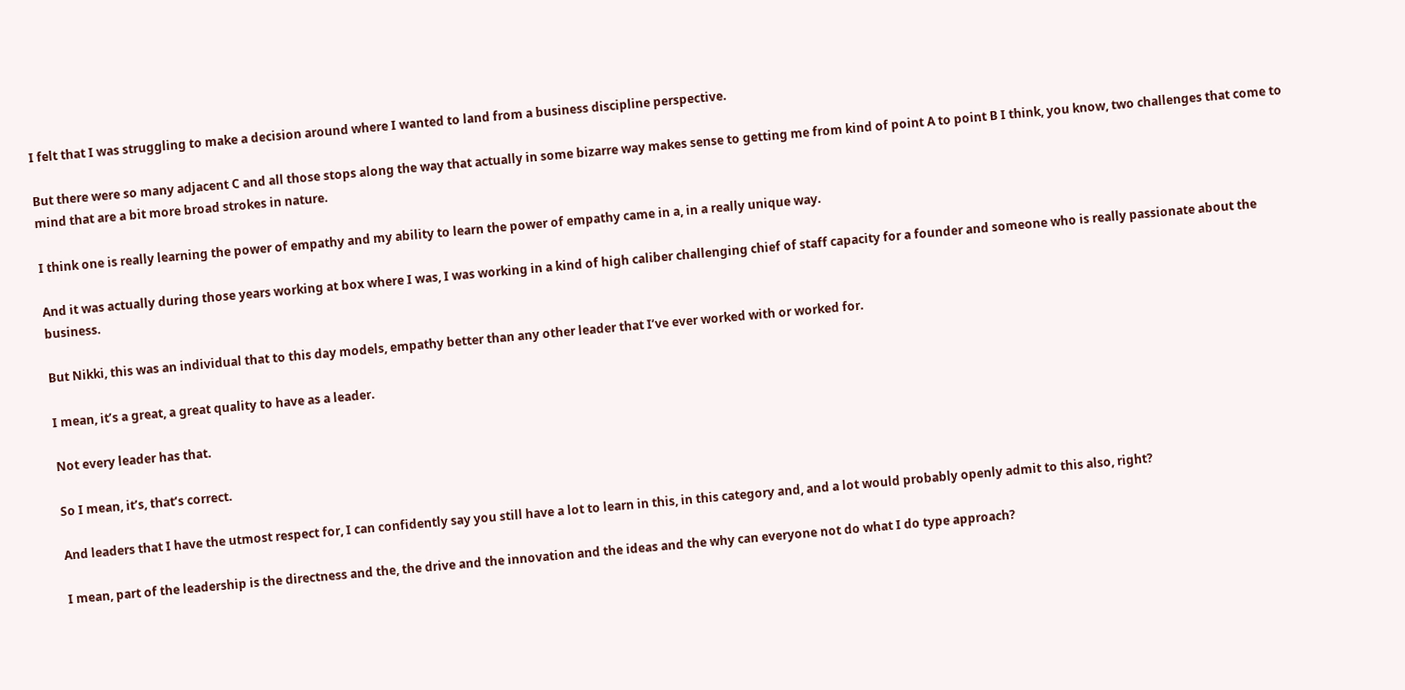I felt that I was struggling to make a decision around where I wanted to land from a business discipline perspective.

But there were so many adjacent C and all those stops along the way that actually in some bizarre way makes sense to getting me from kind of point A to point B I think, you know, two challenges that come to mind that are a bit more broad strokes in nature.

I think one is really learning the power of empathy and my ability to learn the power of empathy came in a, in a really unique way.

And it was actually during those years working at box where I was, I was working in a kind of high caliber challenging chief of staff capacity for a founder and someone who is really passionate about the business.

But Nikki, this was an individual that to this day models, empathy better than any other leader that I’ve ever worked with or worked for.

I mean, it’s a great, a great quality to have as a leader.

Not every leader has that.

So I mean, it’s, that’s correct.

And leaders that I have the utmost respect for, I can confidently say you still have a lot to learn in this, in this category and, and a lot would probably openly admit to this also, right?

I mean, part of the leadership is the directness and the, the drive and the innovation and the ideas and the why can everyone not do what I do type approach?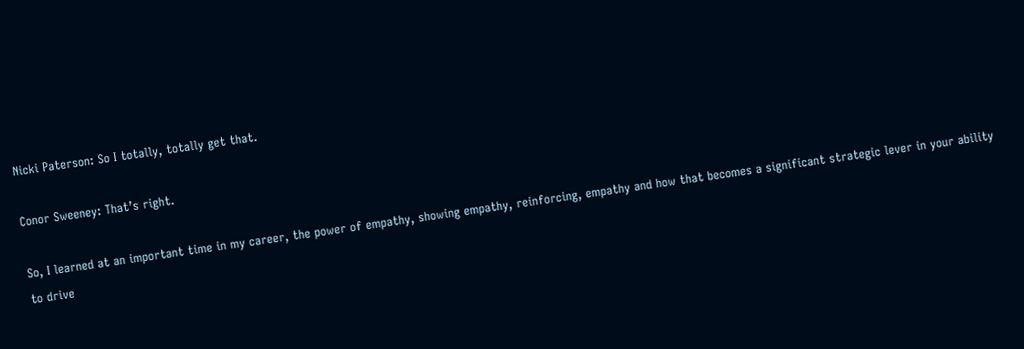Nicki Paterson: So I totally, totally get that.

Conor Sweeney: That’s right.

So, I learned at an important time in my career, the power of empathy, showing empathy, reinforcing, empathy and how that becomes a significant strategic lever in your ability to drive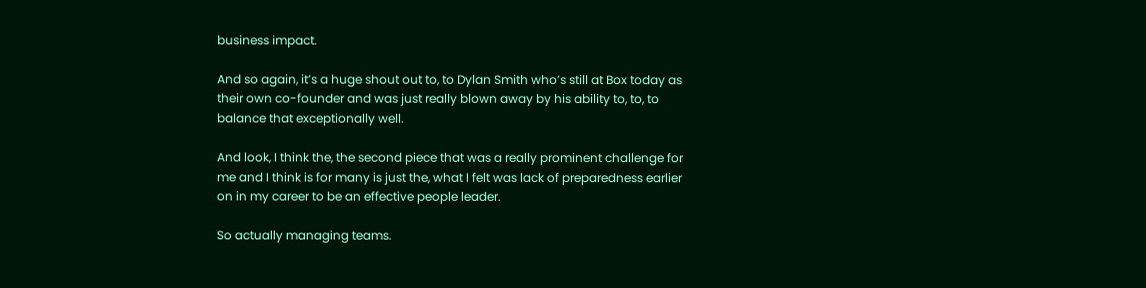business impact.

And so again, it’s a huge shout out to, to Dylan Smith who’s still at Box today as their own co-founder and was just really blown away by his ability to, to, to balance that exceptionally well.

And look, I think the, the second piece that was a really prominent challenge for me and I think is for many is just the, what I felt was lack of preparedness earlier on in my career to be an effective people leader.

So actually managing teams.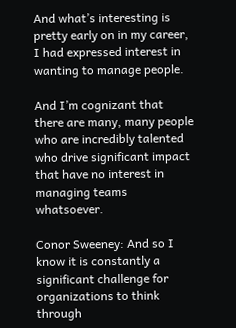And what’s interesting is pretty early on in my career, I had expressed interest in wanting to manage people.

And I’m cognizant that there are many, many people who are incredibly talented who drive significant impact that have no interest in managing teams whatsoever.

Conor Sweeney: And so I know it is constantly a significant challenge for organizations to think through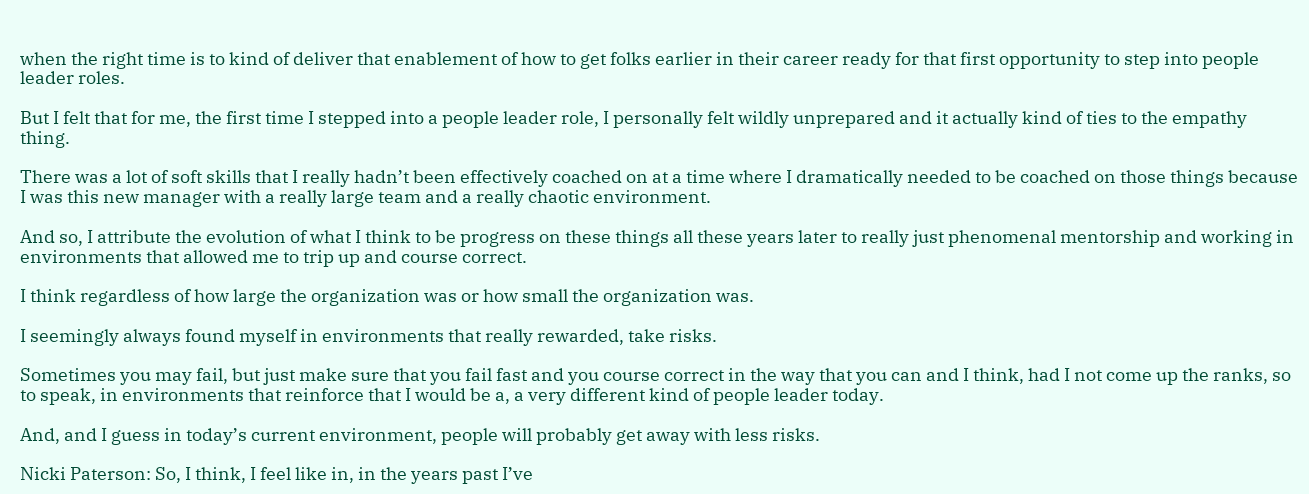when the right time is to kind of deliver that enablement of how to get folks earlier in their career ready for that first opportunity to step into people leader roles.

But I felt that for me, the first time I stepped into a people leader role, I personally felt wildly unprepared and it actually kind of ties to the empathy thing.

There was a lot of soft skills that I really hadn’t been effectively coached on at a time where I dramatically needed to be coached on those things because I was this new manager with a really large team and a really chaotic environment.

And so, I attribute the evolution of what I think to be progress on these things all these years later to really just phenomenal mentorship and working in environments that allowed me to trip up and course correct.

I think regardless of how large the organization was or how small the organization was.

I seemingly always found myself in environments that really rewarded, take risks.

Sometimes you may fail, but just make sure that you fail fast and you course correct in the way that you can and I think, had I not come up the ranks, so to speak, in environments that reinforce that I would be a, a very different kind of people leader today.

And, and I guess in today’s current environment, people will probably get away with less risks.

Nicki Paterson: So, I think, I feel like in, in the years past I’ve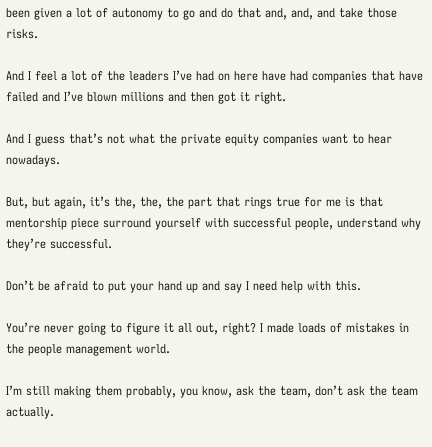been given a lot of autonomy to go and do that and, and, and take those risks.

And I feel a lot of the leaders I’ve had on here have had companies that have failed and I’ve blown millions and then got it right.

And I guess that’s not what the private equity companies want to hear nowadays.

But, but again, it’s the, the, the part that rings true for me is that mentorship piece surround yourself with successful people, understand why they’re successful.

Don’t be afraid to put your hand up and say I need help with this.

You’re never going to figure it all out, right? I made loads of mistakes in the people management world.

I’m still making them probably, you know, ask the team, don’t ask the team actually.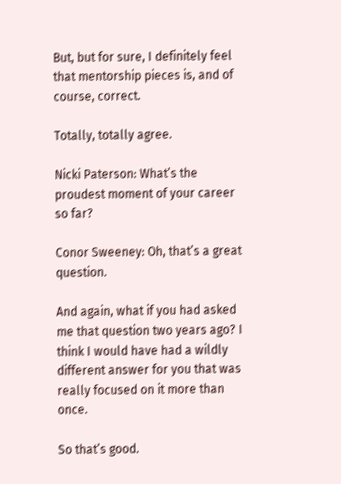But, but for sure, I definitely feel that mentorship pieces is, and of course, correct.

Totally, totally agree.

Nicki Paterson: What’s the proudest moment of your career so far?

Conor Sweeney: Oh, that’s a great question.

And again, what if you had asked me that question two years ago? I think I would have had a wildly different answer for you that was really focused on it more than once.

So that’s good.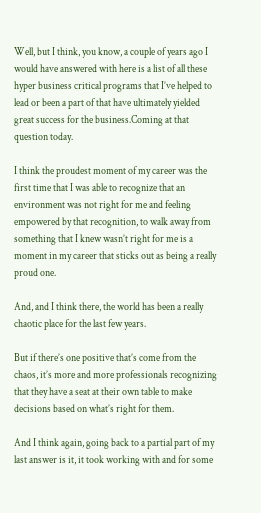Well, but I think, you know, a couple of years ago I would have answered with here is a list of all these hyper business critical programs that I’ve helped to lead or been a part of that have ultimately yielded great success for the business.Coming at that question today.

I think the proudest moment of my career was the first time that I was able to recognize that an environment was not right for me and feeling empowered by that recognition, to walk away from something that I knew wasn’t right for me is a moment in my career that sticks out as being a really proud one.

And, and I think there, the world has been a really chaotic place for the last few years.

But if there’s one positive that’s come from the chaos, it’s more and more professionals recognizing that they have a seat at their own table to make decisions based on what’s right for them.

And I think again, going back to a partial part of my last answer is it, it took working with and for some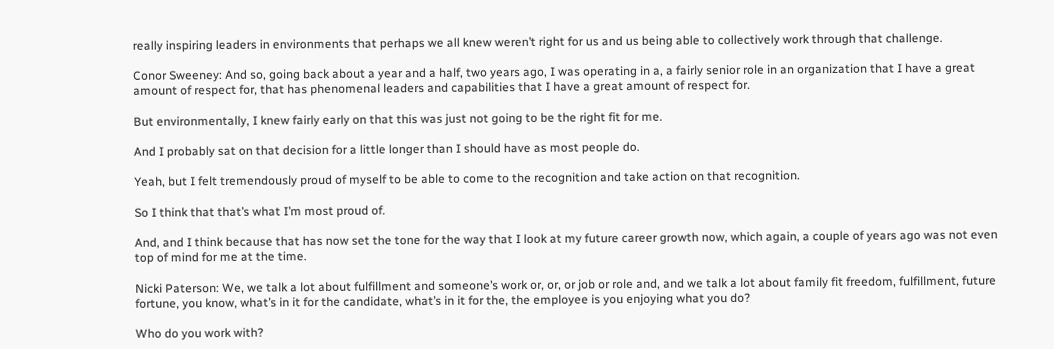really inspiring leaders in environments that perhaps we all knew weren’t right for us and us being able to collectively work through that challenge.

Conor Sweeney: And so, going back about a year and a half, two years ago, I was operating in a, a fairly senior role in an organization that I have a great amount of respect for, that has phenomenal leaders and capabilities that I have a great amount of respect for.

But environmentally, I knew fairly early on that this was just not going to be the right fit for me.

And I probably sat on that decision for a little longer than I should have as most people do.

Yeah, but I felt tremendously proud of myself to be able to come to the recognition and take action on that recognition.

So I think that that’s what I’m most proud of.

And, and I think because that has now set the tone for the way that I look at my future career growth now, which again, a couple of years ago was not even top of mind for me at the time.

Nicki Paterson: We, we talk a lot about fulfillment and someone’s work or, or, or job or role and, and we talk a lot about family fit freedom, fulfillment, future fortune, you know, what’s in it for the candidate, what’s in it for the, the employee is you enjoying what you do?

Who do you work with?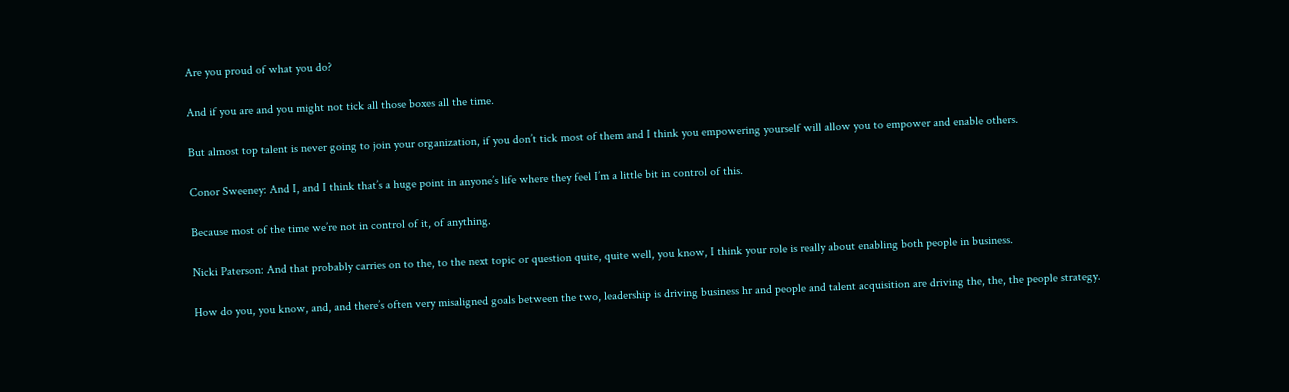Are you proud of what you do?

And if you are and you might not tick all those boxes all the time.

But almost top talent is never going to join your organization, if you don’t tick most of them and I think you empowering yourself will allow you to empower and enable others.

Conor Sweeney: And I, and I think that’s a huge point in anyone’s life where they feel I’m a little bit in control of this.

Because most of the time we’re not in control of it, of anything.

Nicki Paterson: And that probably carries on to the, to the next topic or question quite, quite well, you know, I think your role is really about enabling both people in business.

How do you, you know, and, and there’s often very misaligned goals between the two, leadership is driving business hr and people and talent acquisition are driving the, the, the people strategy.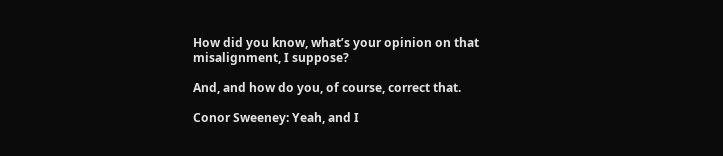How did you know, what’s your opinion on that misalignment, I suppose?

And, and how do you, of course, correct that.

Conor Sweeney: Yeah, and I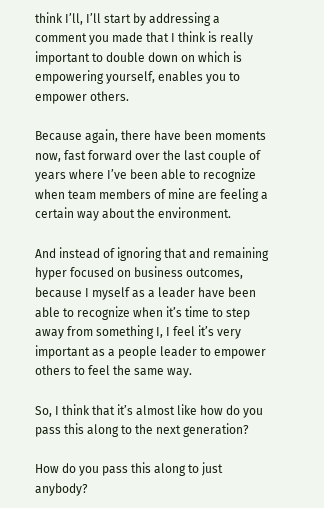think I’ll, I’ll start by addressing a comment you made that I think is really important to double down on which is empowering yourself, enables you to empower others.

Because again, there have been moments now, fast forward over the last couple of years where I’ve been able to recognize when team members of mine are feeling a certain way about the environment.

And instead of ignoring that and remaining hyper focused on business outcomes, because I myself as a leader have been able to recognize when it’s time to step away from something I, I feel it’s very important as a people leader to empower others to feel the same way.

So, I think that it’s almost like how do you pass this along to the next generation?

How do you pass this along to just anybody?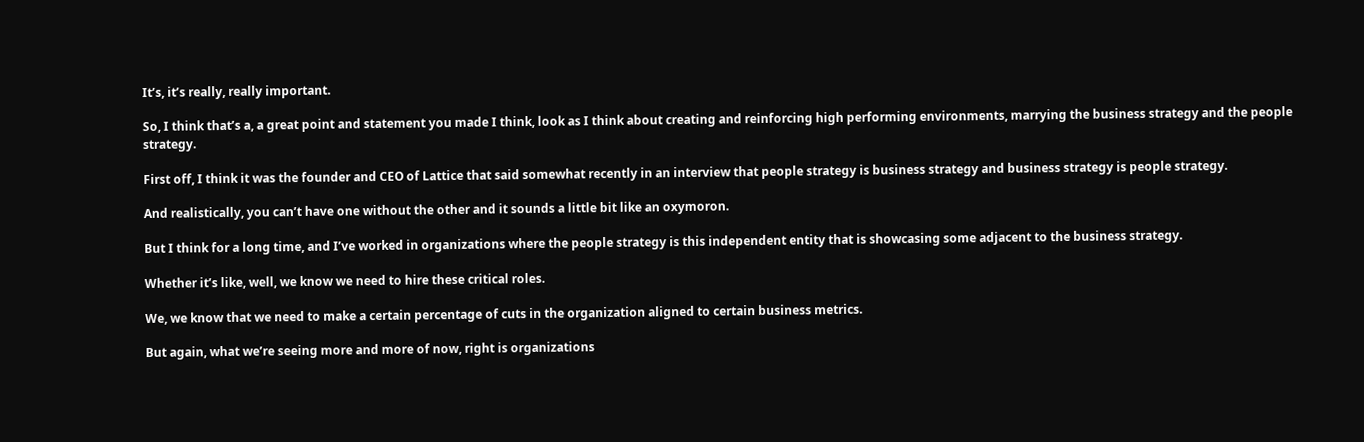It’s, it’s really, really important.

So, I think that’s a, a great point and statement you made I think, look as I think about creating and reinforcing high performing environments, marrying the business strategy and the people strategy.

First off, I think it was the founder and CEO of Lattice that said somewhat recently in an interview that people strategy is business strategy and business strategy is people strategy.

And realistically, you can’t have one without the other and it sounds a little bit like an oxymoron.

But I think for a long time, and I’ve worked in organizations where the people strategy is this independent entity that is showcasing some adjacent to the business strategy.

Whether it’s like, well, we know we need to hire these critical roles.

We, we know that we need to make a certain percentage of cuts in the organization aligned to certain business metrics.

But again, what we’re seeing more and more of now, right is organizations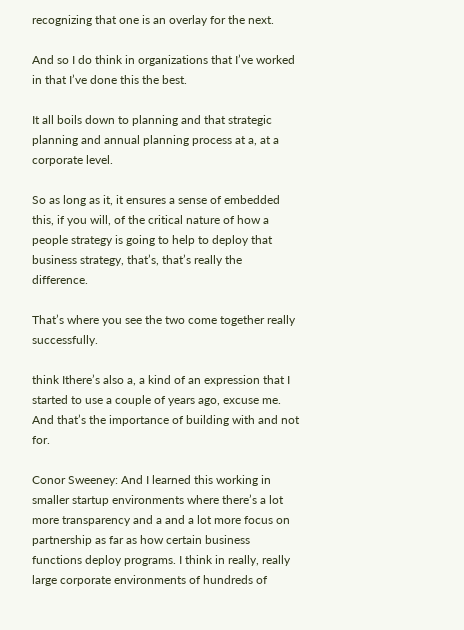recognizing that one is an overlay for the next.

And so I do think in organizations that I’ve worked in that I’ve done this the best.

It all boils down to planning and that strategic planning and annual planning process at a, at a corporate level.

So as long as it, it ensures a sense of embedded this, if you will, of the critical nature of how a people strategy is going to help to deploy that business strategy, that’s, that’s really the difference.

That’s where you see the two come together really successfully.

think Ithere’s also a, a kind of an expression that I started to use a couple of years ago, excuse me. And that’s the importance of building with and not for.

Conor Sweeney: And I learned this working in smaller startup environments where there’s a lot more transparency and a and a lot more focus on partnership as far as how certain business functions deploy programs. I think in really, really large corporate environments of hundreds of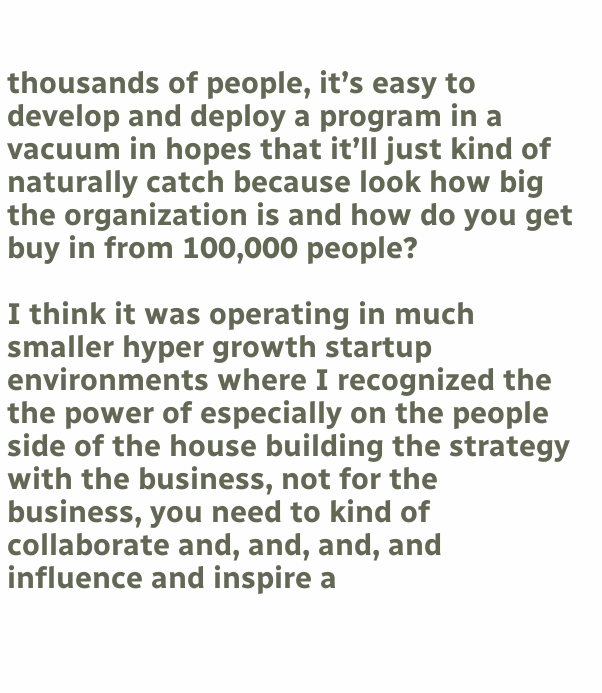thousands of people, it’s easy to develop and deploy a program in a vacuum in hopes that it’ll just kind of naturally catch because look how big the organization is and how do you get buy in from 100,000 people?

I think it was operating in much smaller hyper growth startup environments where I recognized the the power of especially on the people side of the house building the strategy with the business, not for the business, you need to kind of collaborate and, and, and, and influence and inspire a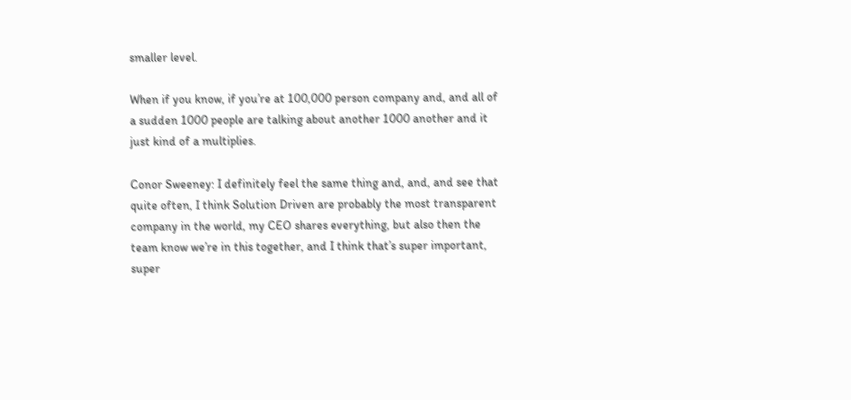smaller level.

When if you know, if you’re at 100,000 person company and, and all of a sudden 1000 people are talking about another 1000 another and it just kind of a multiplies.

Conor Sweeney: I definitely feel the same thing and, and, and see that quite often, I think Solution Driven are probably the most transparent company in the world, my CEO shares everything, but also then the team know we’re in this together, and I think that’s super important, super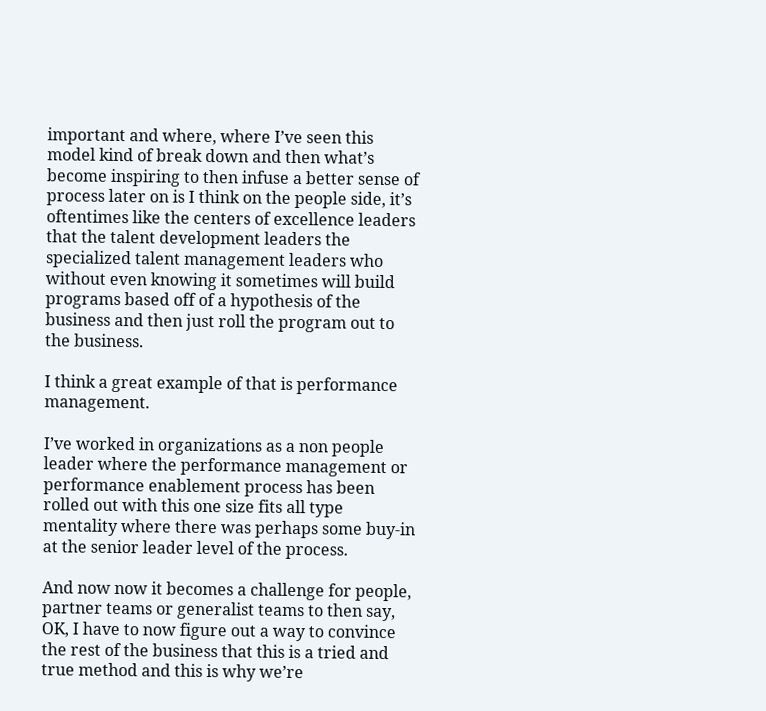important and where, where I’ve seen this model kind of break down and then what’s become inspiring to then infuse a better sense of process later on is I think on the people side, it’s oftentimes like the centers of excellence leaders that the talent development leaders the specialized talent management leaders who without even knowing it sometimes will build programs based off of a hypothesis of the business and then just roll the program out to the business.

I think a great example of that is performance management.

I’ve worked in organizations as a non people leader where the performance management or performance enablement process has been rolled out with this one size fits all type mentality where there was perhaps some buy-in at the senior leader level of the process.

And now now it becomes a challenge for people, partner teams or generalist teams to then say, OK, I have to now figure out a way to convince the rest of the business that this is a tried and true method and this is why we’re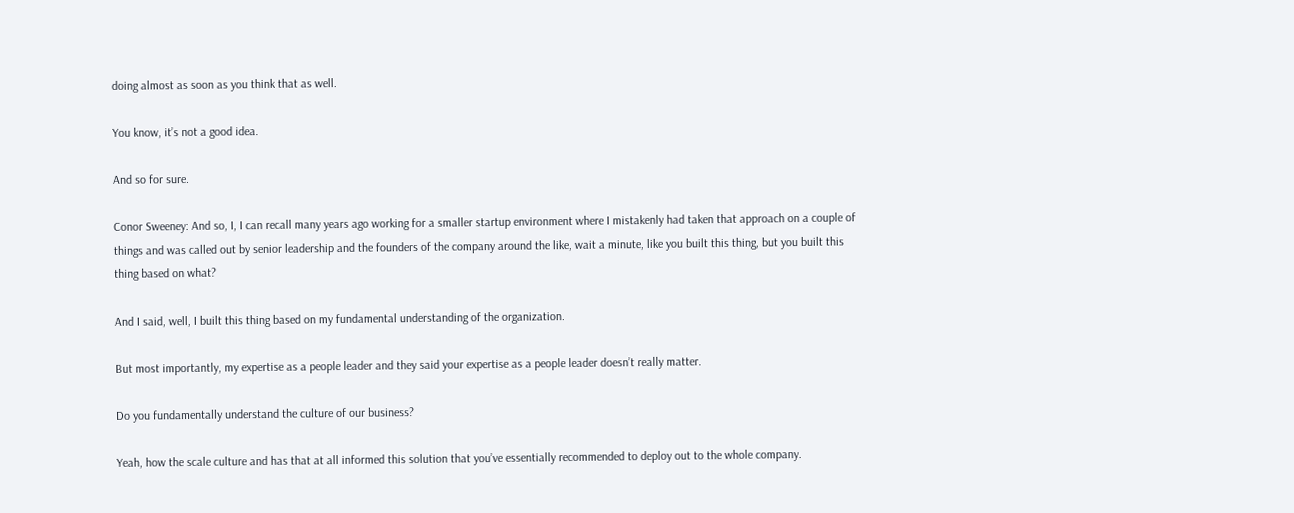doing almost as soon as you think that as well.

You know, it’s not a good idea.

And so for sure.

Conor Sweeney: And so, I, I can recall many years ago working for a smaller startup environment where I mistakenly had taken that approach on a couple of things and was called out by senior leadership and the founders of the company around the like, wait a minute, like you built this thing, but you built this thing based on what?

And I said, well, I built this thing based on my fundamental understanding of the organization.

But most importantly, my expertise as a people leader and they said your expertise as a people leader doesn’t really matter.

Do you fundamentally understand the culture of our business?

Yeah, how the scale culture and has that at all informed this solution that you’ve essentially recommended to deploy out to the whole company.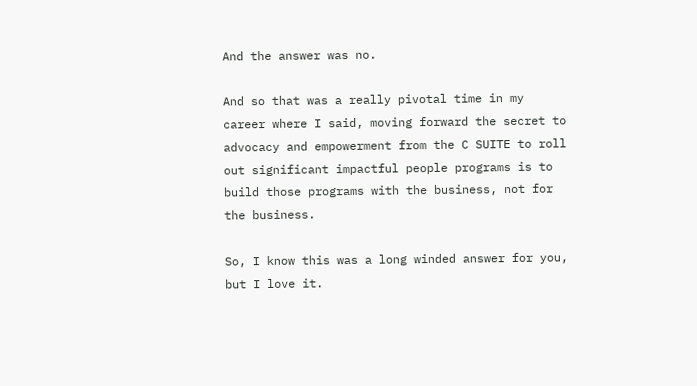And the answer was no.

And so that was a really pivotal time in my career where I said, moving forward the secret to advocacy and empowerment from the C SUITE to roll out significant impactful people programs is to build those programs with the business, not for the business.

So, I know this was a long winded answer for you, but I love it.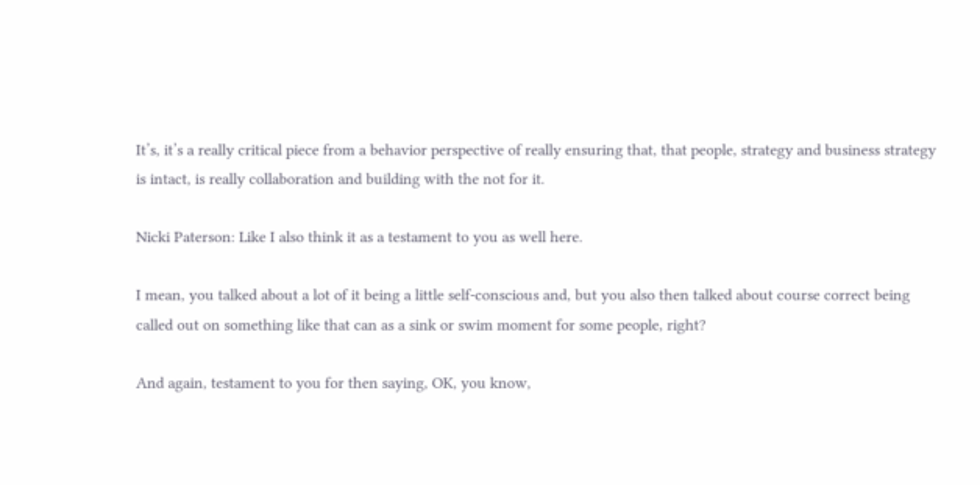It’s, it’s a really critical piece from a behavior perspective of really ensuring that, that people, strategy and business strategy is intact, is really collaboration and building with the not for it.

Nicki Paterson: Like I also think it as a testament to you as well here.

I mean, you talked about a lot of it being a little self-conscious and, but you also then talked about course correct being called out on something like that can as a sink or swim moment for some people, right?

And again, testament to you for then saying, OK, you know,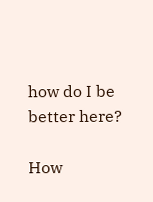how do I be better here?

How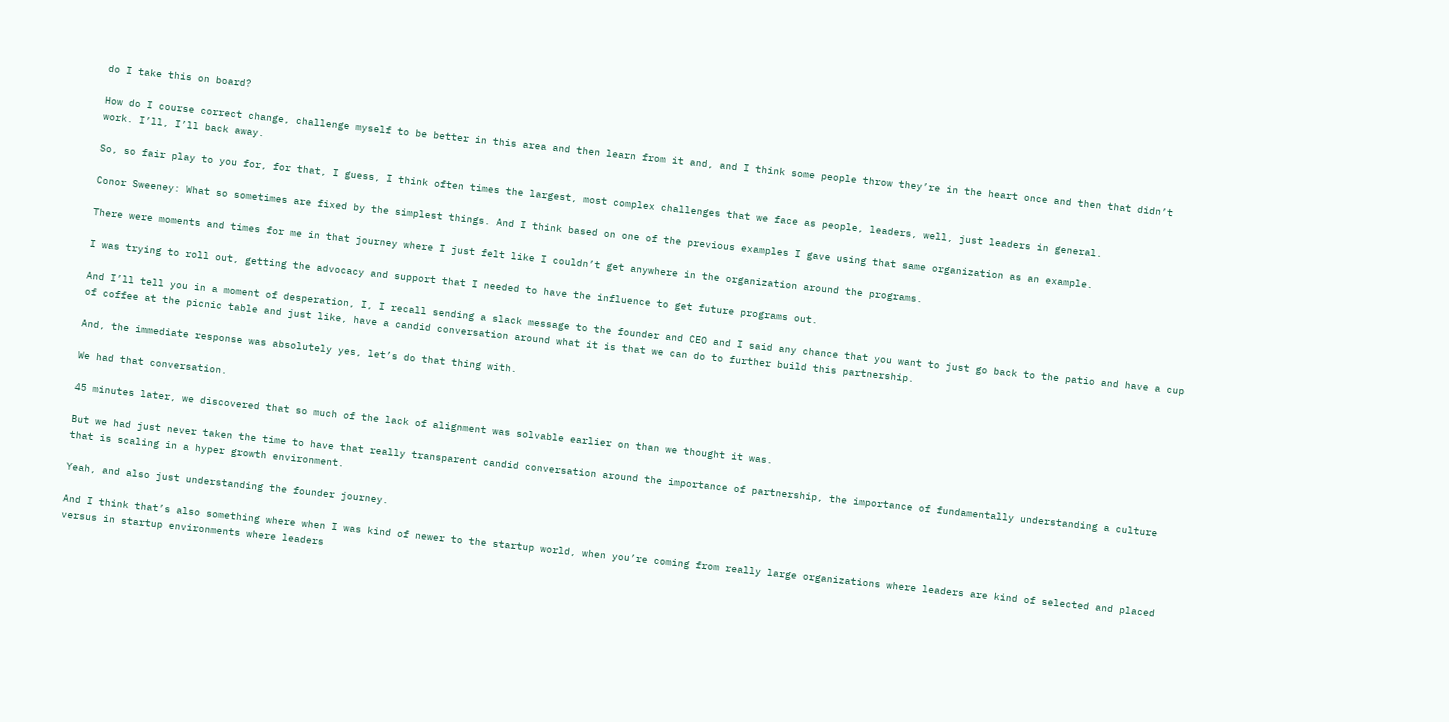do I take this on board?

How do I course correct change, challenge myself to be better in this area and then learn from it and, and I think some people throw they’re in the heart once and then that didn’t work. I’ll, I’ll back away.

So, so fair play to you for, for that, I guess, I think often times the largest, most complex challenges that we face as people, leaders, well, just leaders in general.

Conor Sweeney: What so sometimes are fixed by the simplest things. And I think based on one of the previous examples I gave using that same organization as an example.

There were moments and times for me in that journey where I just felt like I couldn’t get anywhere in the organization around the programs.

I was trying to roll out, getting the advocacy and support that I needed to have the influence to get future programs out.

And I’ll tell you in a moment of desperation, I, I recall sending a slack message to the founder and CEO and I said any chance that you want to just go back to the patio and have a cup of coffee at the picnic table and just like, have a candid conversation around what it is that we can do to further build this partnership.

And, the immediate response was absolutely yes, let’s do that thing with.

We had that conversation.

45 minutes later, we discovered that so much of the lack of alignment was solvable earlier on than we thought it was.

But we had just never taken the time to have that really transparent candid conversation around the importance of partnership, the importance of fundamentally understanding a culture that is scaling in a hyper growth environment.

Yeah, and also just understanding the founder journey.

And I think that’s also something where when I was kind of newer to the startup world, when you’re coming from really large organizations where leaders are kind of selected and placed versus in startup environments where leaders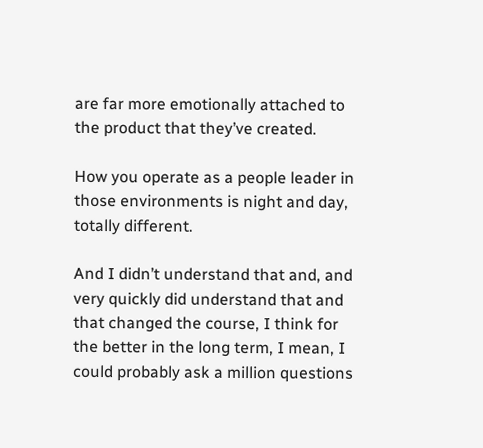are far more emotionally attached to the product that they’ve created.

How you operate as a people leader in those environments is night and day, totally different.

And I didn’t understand that and, and very quickly did understand that and that changed the course, I think for the better in the long term, I mean, I could probably ask a million questions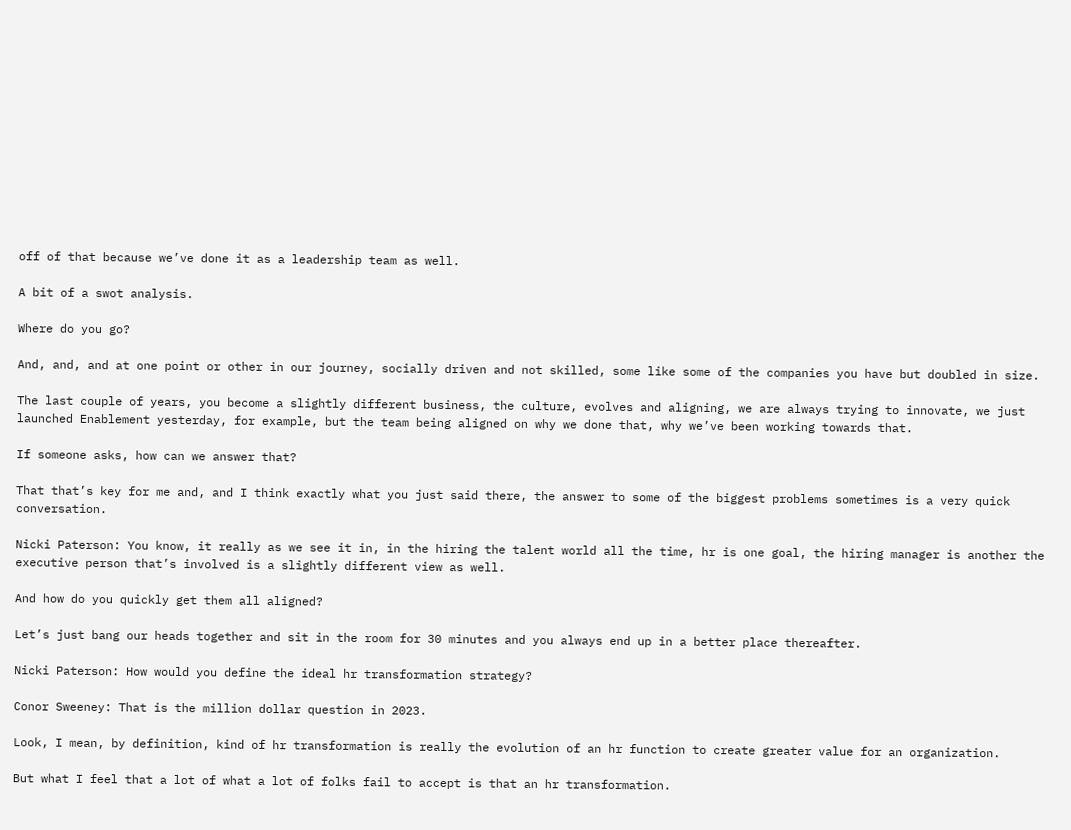off of that because we’ve done it as a leadership team as well.

A bit of a swot analysis.

Where do you go?

And, and, and at one point or other in our journey, socially driven and not skilled, some like some of the companies you have but doubled in size.

The last couple of years, you become a slightly different business, the culture, evolves and aligning, we are always trying to innovate, we just launched Enablement yesterday, for example, but the team being aligned on why we done that, why we’ve been working towards that.

If someone asks, how can we answer that?

That that’s key for me and, and I think exactly what you just said there, the answer to some of the biggest problems sometimes is a very quick conversation.

Nicki Paterson: You know, it really as we see it in, in the hiring the talent world all the time, hr is one goal, the hiring manager is another the executive person that’s involved is a slightly different view as well.

And how do you quickly get them all aligned?

Let’s just bang our heads together and sit in the room for 30 minutes and you always end up in a better place thereafter.

Nicki Paterson: How would you define the ideal hr transformation strategy?

Conor Sweeney: That is the million dollar question in 2023.

Look, I mean, by definition, kind of hr transformation is really the evolution of an hr function to create greater value for an organization.

But what I feel that a lot of what a lot of folks fail to accept is that an hr transformation.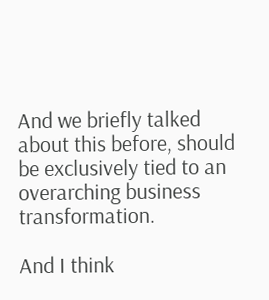And we briefly talked about this before, should be exclusively tied to an overarching business transformation.

And I think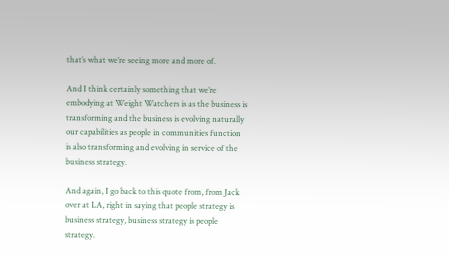that’s what we’re seeing more and more of.

And I think certainly something that we’re embodying at Weight Watchers is as the business is transforming and the business is evolving naturally our capabilities as people in communities function is also transforming and evolving in service of the business strategy.

And again, I go back to this quote from, from Jack over at LA, right in saying that people strategy is business strategy, business strategy is people strategy.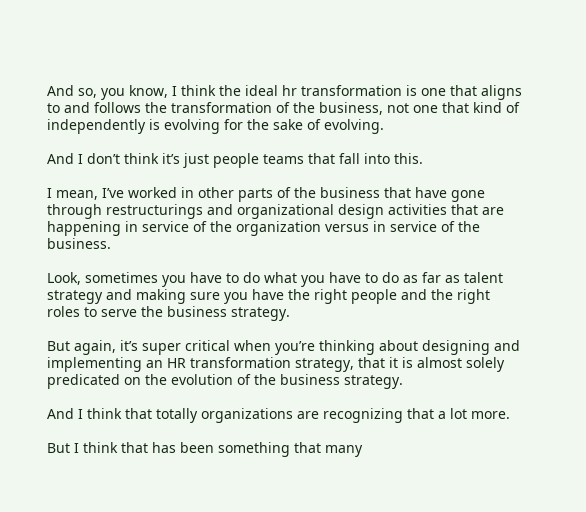And so, you know, I think the ideal hr transformation is one that aligns to and follows the transformation of the business, not one that kind of independently is evolving for the sake of evolving.

And I don’t think it’s just people teams that fall into this.

I mean, I’ve worked in other parts of the business that have gone through restructurings and organizational design activities that are happening in service of the organization versus in service of the business.

Look, sometimes you have to do what you have to do as far as talent strategy and making sure you have the right people and the right roles to serve the business strategy.

But again, it’s super critical when you’re thinking about designing and implementing an HR transformation strategy, that it is almost solely predicated on the evolution of the business strategy.

And I think that totally organizations are recognizing that a lot more.

But I think that has been something that many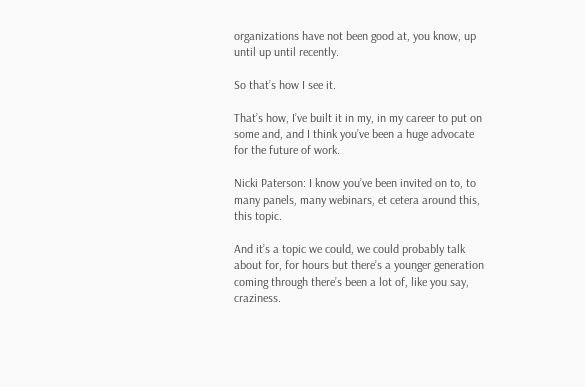organizations have not been good at, you know, up until up until recently.

So that’s how I see it.

That’s how, I’ve built it in my, in my career to put on some and, and I think you’ve been a huge advocate for the future of work.

Nicki Paterson: I know you’ve been invited on to, to many panels, many webinars, et cetera around this, this topic.

And it’s a topic we could, we could probably talk about for, for hours but there’s a younger generation coming through there’s been a lot of, like you say, craziness.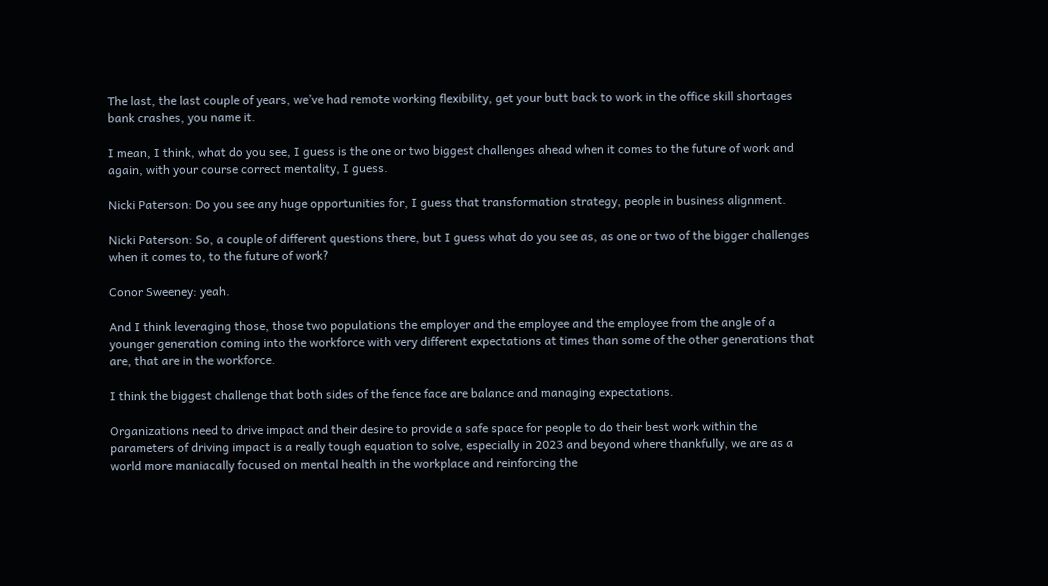The last, the last couple of years, we’ve had remote working flexibility, get your butt back to work in the office skill shortages bank crashes, you name it.

I mean, I think, what do you see, I guess is the one or two biggest challenges ahead when it comes to the future of work and again, with your course correct mentality, I guess.

Nicki Paterson: Do you see any huge opportunities for, I guess that transformation strategy, people in business alignment.

Nicki Paterson: So, a couple of different questions there, but I guess what do you see as, as one or two of the bigger challenges when it comes to, to the future of work?

Conor Sweeney: yeah.

And I think leveraging those, those two populations the employer and the employee and the employee from the angle of a younger generation coming into the workforce with very different expectations at times than some of the other generations that are, that are in the workforce.

I think the biggest challenge that both sides of the fence face are balance and managing expectations.

Organizations need to drive impact and their desire to provide a safe space for people to do their best work within the parameters of driving impact is a really tough equation to solve, especially in 2023 and beyond where thankfully, we are as a world more maniacally focused on mental health in the workplace and reinforcing the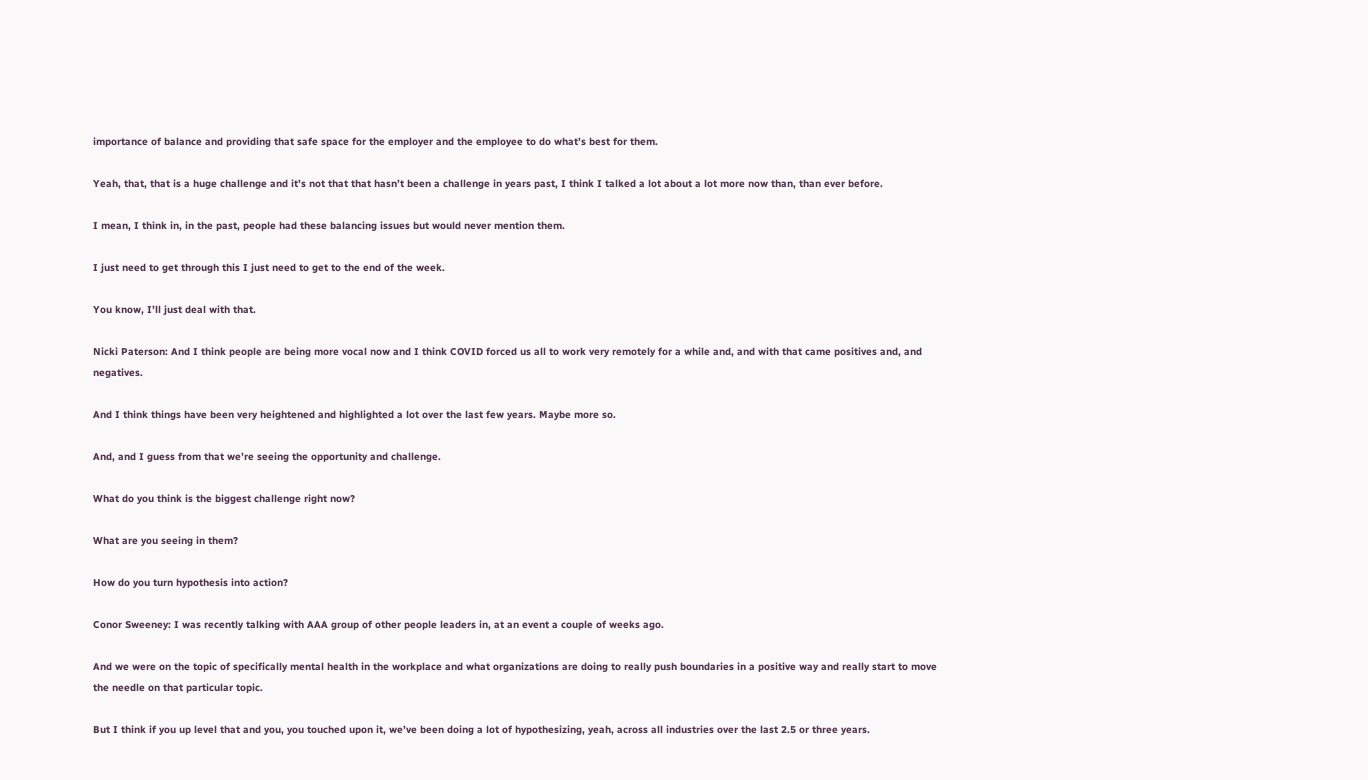importance of balance and providing that safe space for the employer and the employee to do what’s best for them.

Yeah, that, that is a huge challenge and it’s not that that hasn’t been a challenge in years past, I think I talked a lot about a lot more now than, than ever before.

I mean, I think in, in the past, people had these balancing issues but would never mention them.

I just need to get through this I just need to get to the end of the week.

You know, I’ll just deal with that.

Nicki Paterson: And I think people are being more vocal now and I think COVID forced us all to work very remotely for a while and, and with that came positives and, and negatives.

And I think things have been very heightened and highlighted a lot over the last few years. Maybe more so.

And, and I guess from that we’re seeing the opportunity and challenge.

What do you think is the biggest challenge right now?

What are you seeing in them?

How do you turn hypothesis into action?

Conor Sweeney: I was recently talking with AAA group of other people leaders in, at an event a couple of weeks ago.

And we were on the topic of specifically mental health in the workplace and what organizations are doing to really push boundaries in a positive way and really start to move the needle on that particular topic.

But I think if you up level that and you, you touched upon it, we’ve been doing a lot of hypothesizing, yeah, across all industries over the last 2.5 or three years.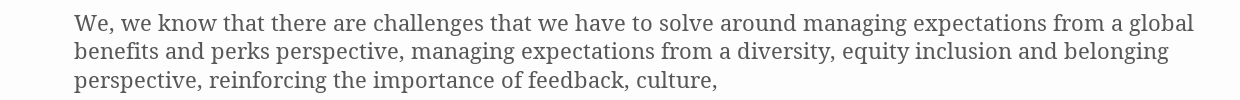We, we know that there are challenges that we have to solve around managing expectations from a global benefits and perks perspective, managing expectations from a diversity, equity inclusion and belonging perspective, reinforcing the importance of feedback, culture,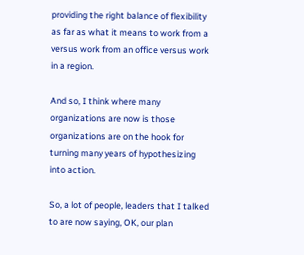providing the right balance of flexibility as far as what it means to work from a versus work from an office versus work in a region.

And so, I think where many organizations are now is those organizations are on the hook for turning many years of hypothesizing into action.

So, a lot of people, leaders that I talked to are now saying, OK, our plan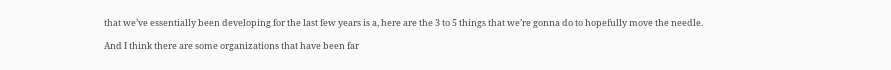that we’ve essentially been developing for the last few years is a, here are the 3 to 5 things that we’re gonna do to hopefully move the needle.

And I think there are some organizations that have been far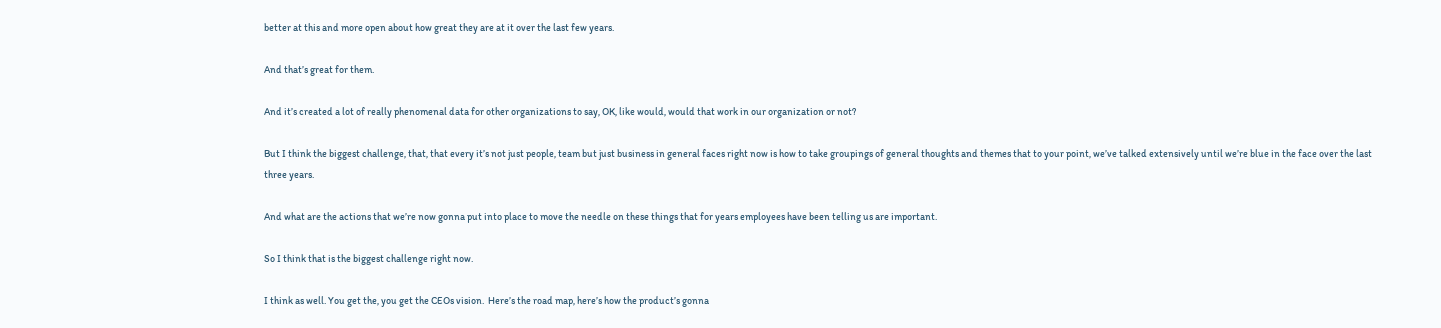better at this and more open about how great they are at it over the last few years.

And that’s great for them.

And it’s created a lot of really phenomenal data for other organizations to say, OK, like would, would that work in our organization or not?

But I think the biggest challenge, that, that every it’s not just people, team but just business in general faces right now is how to take groupings of general thoughts and themes that to your point, we’ve talked extensively until we’re blue in the face over the last three years.

And what are the actions that we’re now gonna put into place to move the needle on these things that for years employees have been telling us are important.

So I think that is the biggest challenge right now.

I think as well. You get the, you get the CEOs vision.  Here’s the road map, here’s how the product’s gonna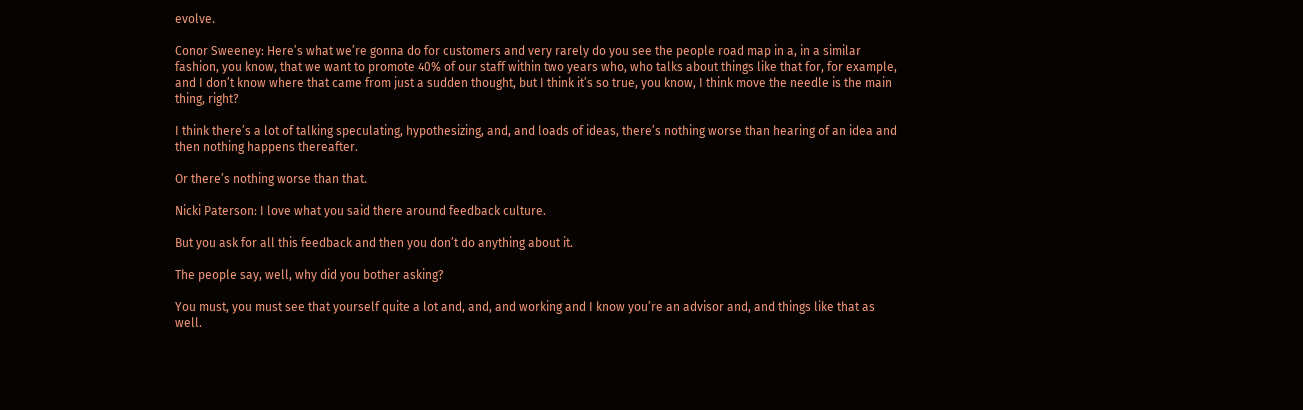evolve.

Conor Sweeney: Here’s what we’re gonna do for customers and very rarely do you see the people road map in a, in a similar fashion, you know, that we want to promote 40% of our staff within two years who, who talks about things like that for, for example, and I don’t know where that came from just a sudden thought, but I think it’s so true, you know, I think move the needle is the main thing, right?

I think there’s a lot of talking speculating, hypothesizing, and, and loads of ideas, there’s nothing worse than hearing of an idea and then nothing happens thereafter.

Or there’s nothing worse than that.

Nicki Paterson: I love what you said there around feedback culture.

But you ask for all this feedback and then you don’t do anything about it.

The people say, well, why did you bother asking?

You must, you must see that yourself quite a lot and, and, and working and I know you’re an advisor and, and things like that as well.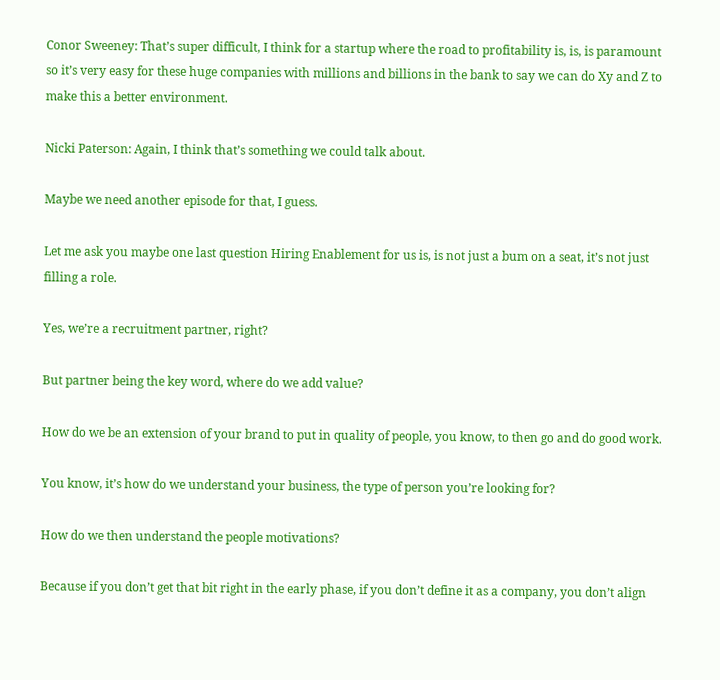Conor Sweeney: That’s super difficult, I think for a startup where the road to profitability is, is, is paramount so it’s very easy for these huge companies with millions and billions in the bank to say we can do Xy and Z to make this a better environment.

Nicki Paterson: Again, I think that’s something we could talk about.

Maybe we need another episode for that, I guess.

Let me ask you maybe one last question Hiring Enablement for us is, is not just a bum on a seat, it’s not just filling a role.

Yes, we’re a recruitment partner, right?

But partner being the key word, where do we add value?

How do we be an extension of your brand to put in quality of people, you know, to then go and do good work.

You know, it’s how do we understand your business, the type of person you’re looking for?

How do we then understand the people motivations?

Because if you don’t get that bit right in the early phase, if you don’t define it as a company, you don’t align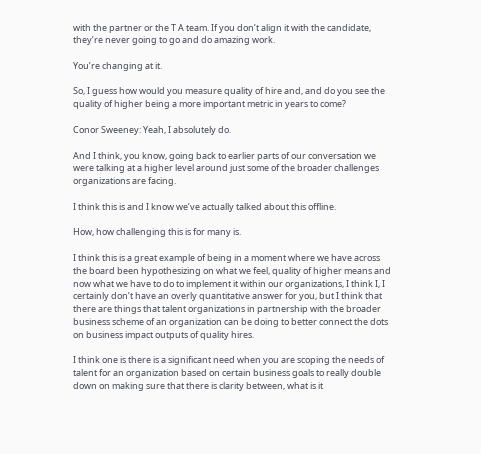with the partner or the T A team. If you don’t align it with the candidate, they’re never going to go and do amazing work.

You’re changing at it.

So, I guess how would you measure quality of hire and, and do you see the quality of higher being a more important metric in years to come?

Conor Sweeney: Yeah, I absolutely do.

And I think, you know, going back to earlier parts of our conversation we were talking at a higher level around just some of the broader challenges organizations are facing.

I think this is and I know we’ve actually talked about this offline.

How, how challenging this is for many is.

I think this is a great example of being in a moment where we have across the board been hypothesizing on what we feel, quality of higher means and now what we have to do to implement it within our organizations, I think I, I certainly don’t have an overly quantitative answer for you, but I think that there are things that talent organizations in partnership with the broader business scheme of an organization can be doing to better connect the dots on business impact outputs of quality hires.

I think one is there is a significant need when you are scoping the needs of talent for an organization based on certain business goals to really double down on making sure that there is clarity between, what is it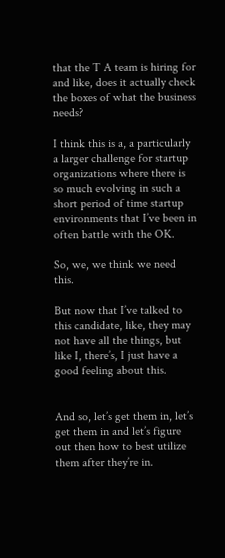that the T A team is hiring for and like, does it actually check the boxes of what the business needs?

I think this is a, a particularly a larger challenge for startup organizations where there is so much evolving in such a short period of time startup environments that I’ve been in often battle with the OK.

So, we, we think we need this.

But now that I’ve talked to this candidate, like, they may not have all the things, but like I, there’s, I just have a good feeling about this.


And so, let’s get them in, let’s get them in and let’s figure out then how to best utilize them after they’re in.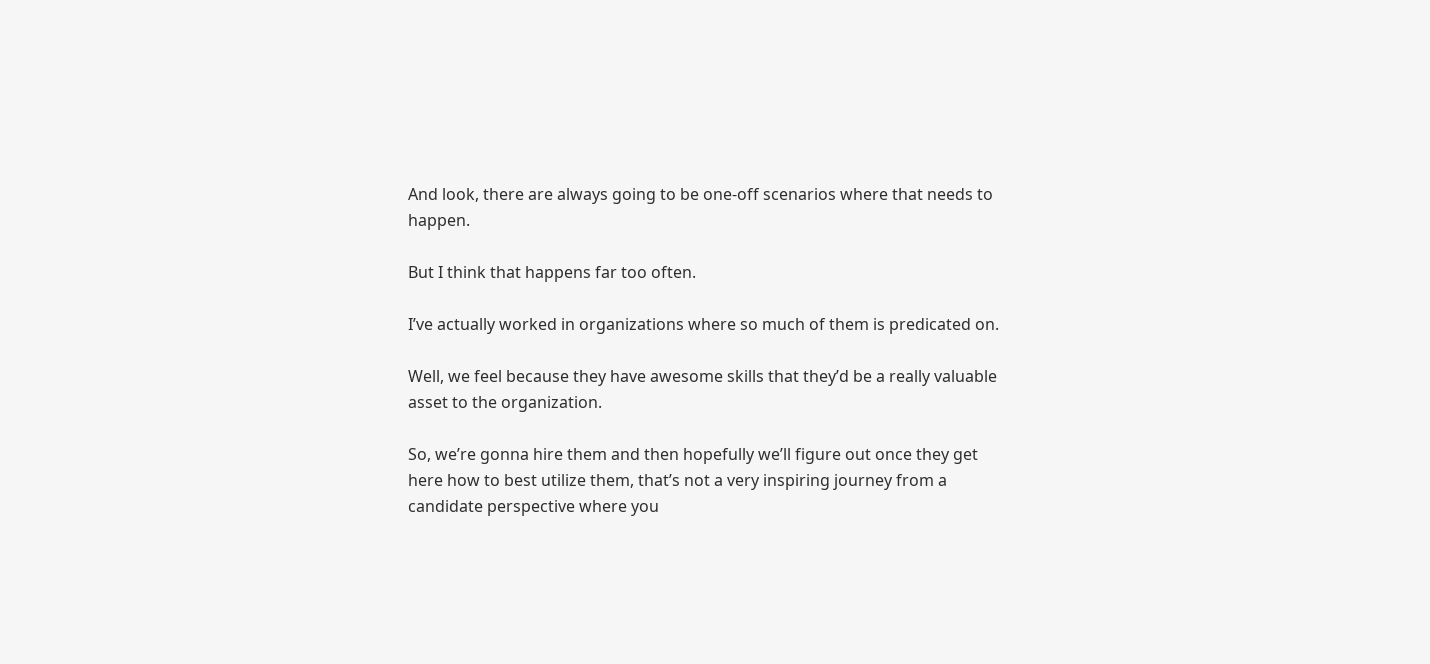And look, there are always going to be one-off scenarios where that needs to happen.

But I think that happens far too often.

I’ve actually worked in organizations where so much of them is predicated on.

Well, we feel because they have awesome skills that they’d be a really valuable asset to the organization.

So, we’re gonna hire them and then hopefully we’ll figure out once they get here how to best utilize them, that’s not a very inspiring journey from a candidate perspective where you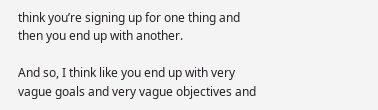think you’re signing up for one thing and then you end up with another.

And so, I think like you end up with very vague goals and very vague objectives and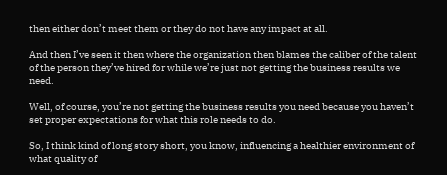then either don’t meet them or they do not have any impact at all.

And then I’ve seen it then where the organization then blames the caliber of the talent of the person they’ve hired for while we’re just not getting the business results we need.

Well, of course, you’re not getting the business results you need because you haven’t set proper expectations for what this role needs to do.

So, I think kind of long story short, you know, influencing a healthier environment of what quality of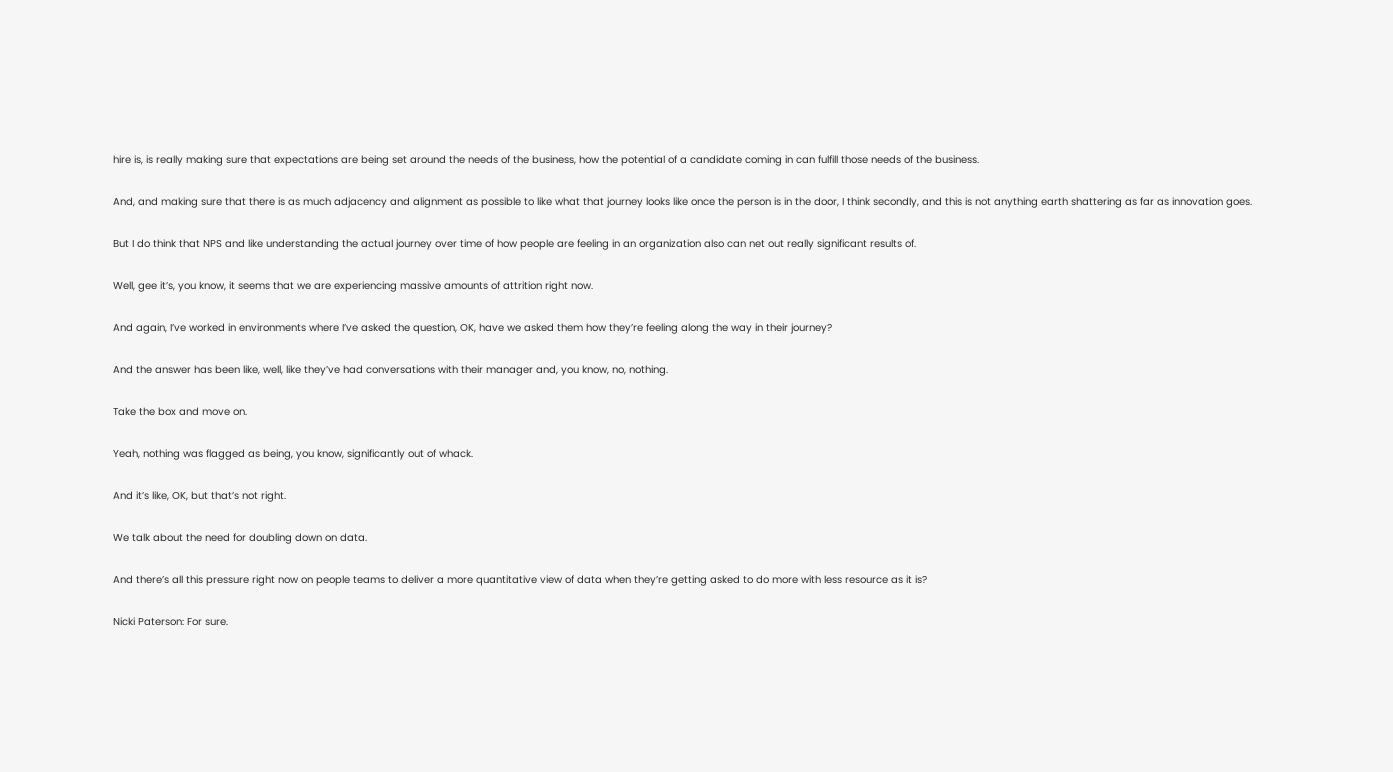hire is, is really making sure that expectations are being set around the needs of the business, how the potential of a candidate coming in can fulfill those needs of the business.

And, and making sure that there is as much adjacency and alignment as possible to like what that journey looks like once the person is in the door, I think secondly, and this is not anything earth shattering as far as innovation goes.

But I do think that NPS and like understanding the actual journey over time of how people are feeling in an organization also can net out really significant results of.

Well, gee it’s, you know, it seems that we are experiencing massive amounts of attrition right now.

And again, I’ve worked in environments where I’ve asked the question, OK, have we asked them how they’re feeling along the way in their journey?

And the answer has been like, well, like they’ve had conversations with their manager and, you know, no, nothing.

Take the box and move on.

Yeah, nothing was flagged as being, you know, significantly out of whack.

And it’s like, OK, but that’s not right.

We talk about the need for doubling down on data.

And there’s all this pressure right now on people teams to deliver a more quantitative view of data when they’re getting asked to do more with less resource as it is?

Nicki Paterson: For sure.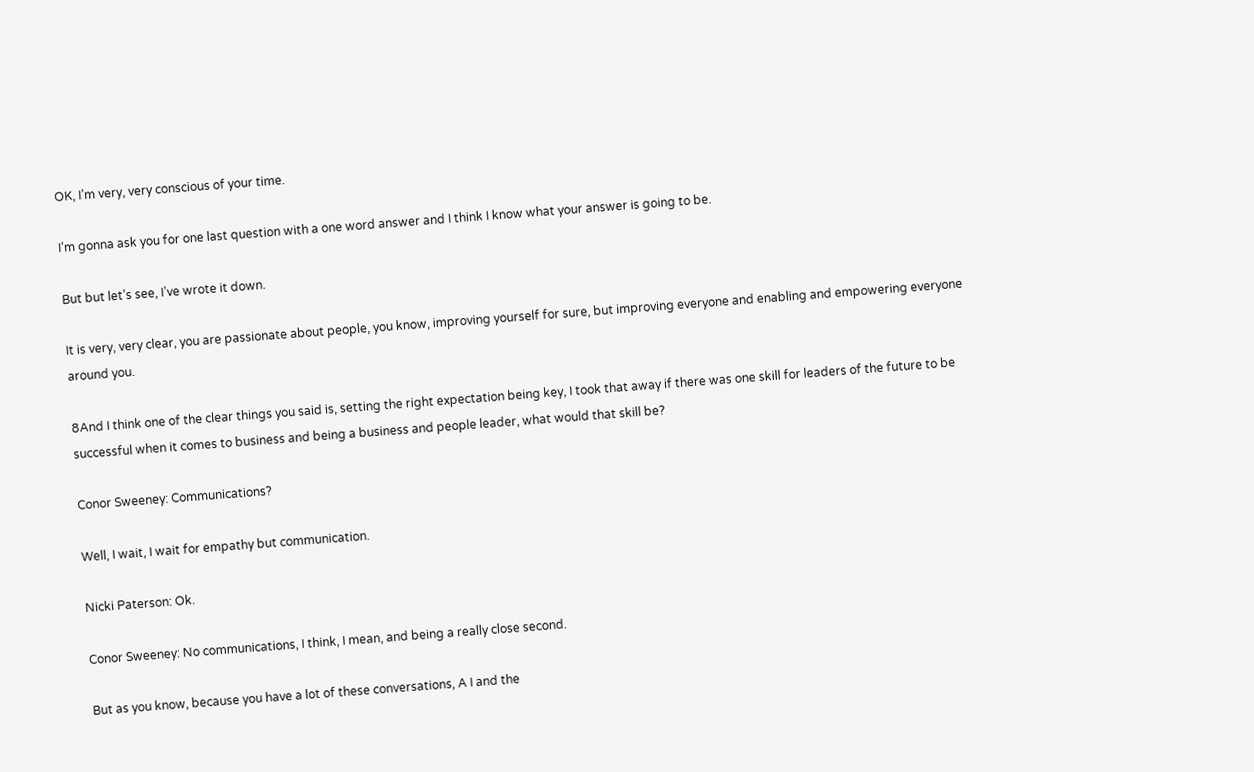OK, I’m very, very conscious of your time.

I’m gonna ask you for one last question with a one word answer and I think I know what your answer is going to be.

But but let’s see, I’ve wrote it down.

It is very, very clear, you are passionate about people, you know, improving yourself for sure, but improving everyone and enabling and empowering everyone around you.

8And I think one of the clear things you said is, setting the right expectation being key, I took that away if there was one skill for leaders of the future to be successful when it comes to business and being a business and people leader, what would that skill be?

Conor Sweeney: Communications?

Well, I wait, I wait for empathy but communication.

Nicki Paterson: Ok.

Conor Sweeney: No communications, I think, I mean, and being a really close second.

But as you know, because you have a lot of these conversations, A I and the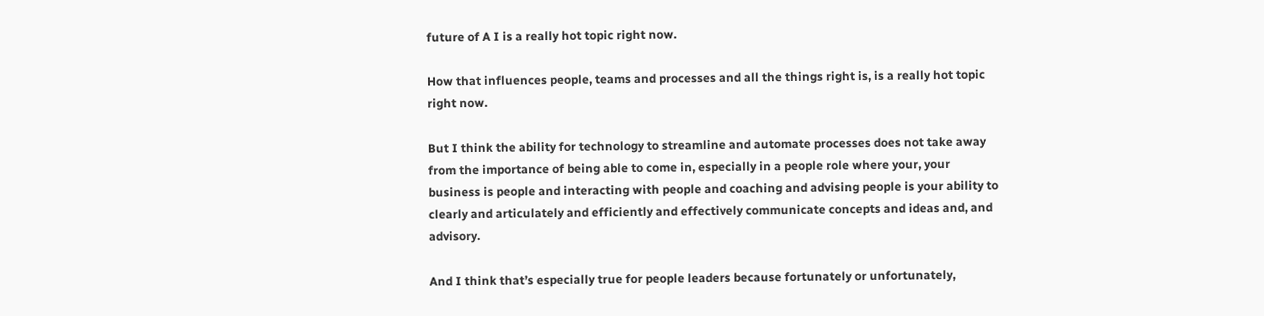future of A I is a really hot topic right now.

How that influences people, teams and processes and all the things right is, is a really hot topic right now.

But I think the ability for technology to streamline and automate processes does not take away from the importance of being able to come in, especially in a people role where your, your business is people and interacting with people and coaching and advising people is your ability to clearly and articulately and efficiently and effectively communicate concepts and ideas and, and advisory.

And I think that’s especially true for people leaders because fortunately or unfortunately,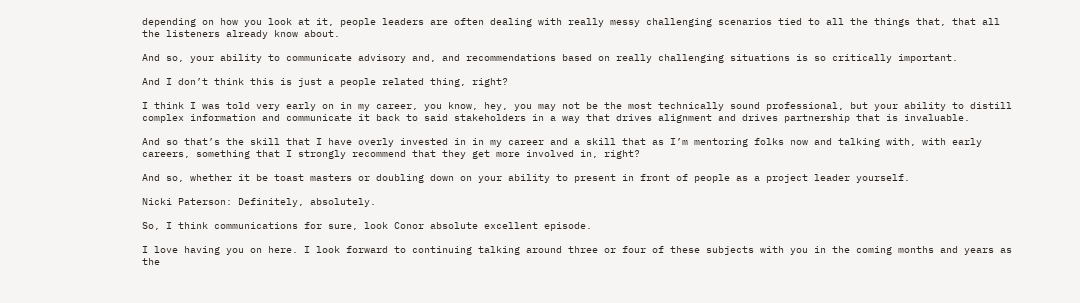depending on how you look at it, people leaders are often dealing with really messy challenging scenarios tied to all the things that, that all the listeners already know about.

And so, your ability to communicate advisory and, and recommendations based on really challenging situations is so critically important.

And I don’t think this is just a people related thing, right?

I think I was told very early on in my career, you know, hey, you may not be the most technically sound professional, but your ability to distill complex information and communicate it back to said stakeholders in a way that drives alignment and drives partnership that is invaluable.

And so that’s the skill that I have overly invested in in my career and a skill that as I’m mentoring folks now and talking with, with early careers, something that I strongly recommend that they get more involved in, right?

And so, whether it be toast masters or doubling down on your ability to present in front of people as a project leader yourself.

Nicki Paterson: Definitely, absolutely.

So, I think communications for sure, look Conor absolute excellent episode.

I love having you on here. I look forward to continuing talking around three or four of these subjects with you in the coming months and years as the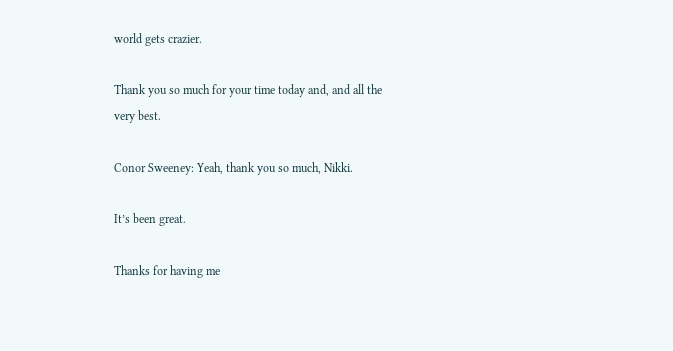world gets crazier.

Thank you so much for your time today and, and all the very best.

Conor Sweeney: Yeah, thank you so much, Nikki.

It’s been great.

Thanks for having me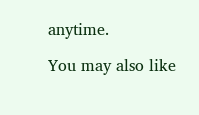anytime.

You may also like